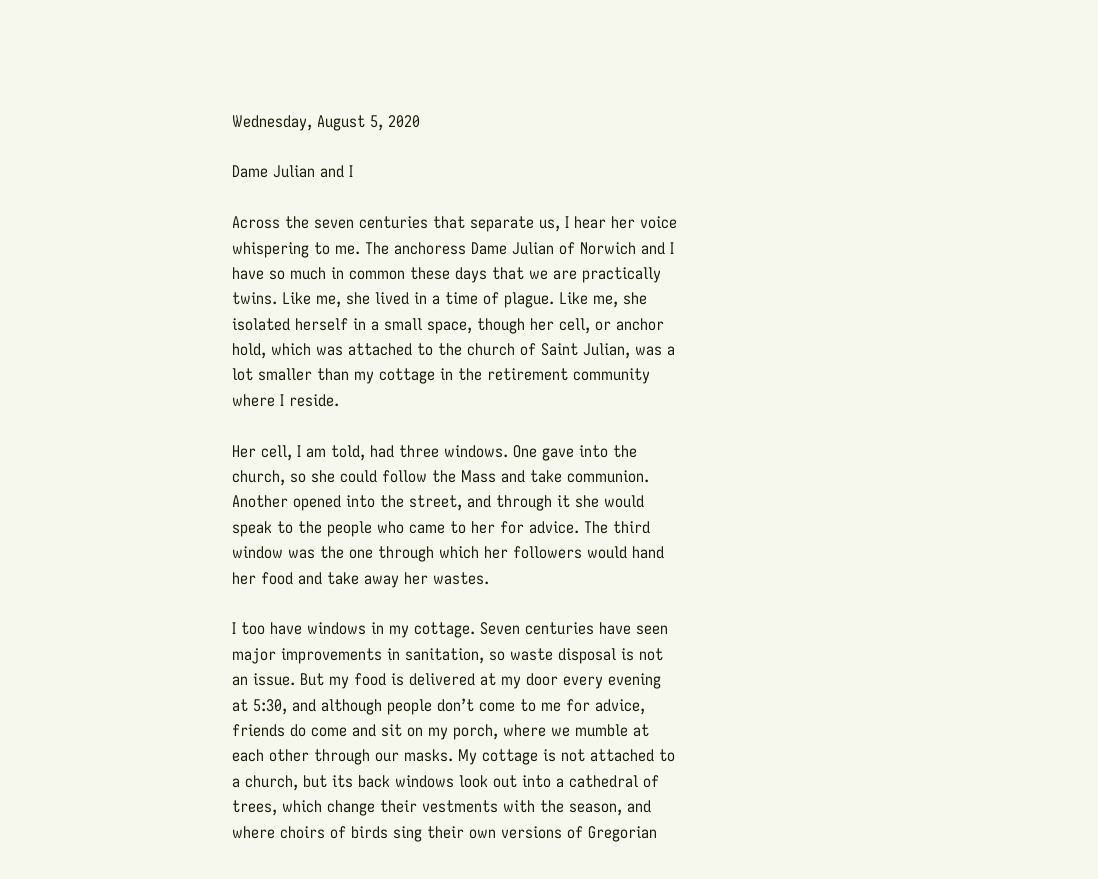Wednesday, August 5, 2020

Dame Julian and I

Across the seven centuries that separate us, I hear her voice whispering to me. The anchoress Dame Julian of Norwich and I have so much in common these days that we are practically twins. Like me, she lived in a time of plague. Like me, she isolated herself in a small space, though her cell, or anchor hold, which was attached to the church of Saint Julian, was a lot smaller than my cottage in the retirement community where I reside.

Her cell, I am told, had three windows. One gave into the church, so she could follow the Mass and take communion. Another opened into the street, and through it she would speak to the people who came to her for advice. The third window was the one through which her followers would hand her food and take away her wastes.

I too have windows in my cottage. Seven centuries have seen major improvements in sanitation, so waste disposal is not an issue. But my food is delivered at my door every evening at 5:30, and although people don’t come to me for advice, friends do come and sit on my porch, where we mumble at each other through our masks. My cottage is not attached to a church, but its back windows look out into a cathedral of trees, which change their vestments with the season, and where choirs of birds sing their own versions of Gregorian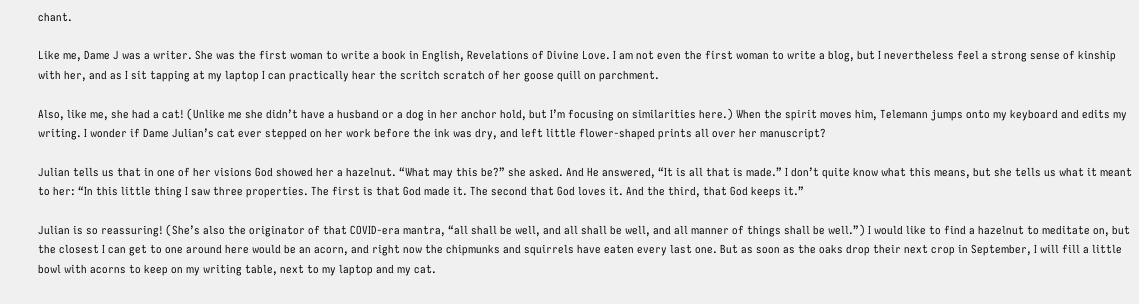chant.

Like me, Dame J was a writer. She was the first woman to write a book in English, Revelations of Divine Love. I am not even the first woman to write a blog, but I nevertheless feel a strong sense of kinship with her, and as I sit tapping at my laptop I can practically hear the scritch scratch of her goose quill on parchment.

Also, like me, she had a cat! (Unlike me she didn’t have a husband or a dog in her anchor hold, but I’m focusing on similarities here.) When the spirit moves him, Telemann jumps onto my keyboard and edits my writing. I wonder if Dame Julian’s cat ever stepped on her work before the ink was dry, and left little flower-shaped prints all over her manuscript?

Julian tells us that in one of her visions God showed her a hazelnut. “What may this be?” she asked. And He answered, “It is all that is made.” I don’t quite know what this means, but she tells us what it meant to her: “In this little thing I saw three properties. The first is that God made it. The second that God loves it. And the third, that God keeps it.”

Julian is so reassuring! (She’s also the originator of that COVID-era mantra, “all shall be well, and all shall be well, and all manner of things shall be well.”) I would like to find a hazelnut to meditate on, but the closest I can get to one around here would be an acorn, and right now the chipmunks and squirrels have eaten every last one. But as soon as the oaks drop their next crop in September, I will fill a little bowl with acorns to keep on my writing table, next to my laptop and my cat.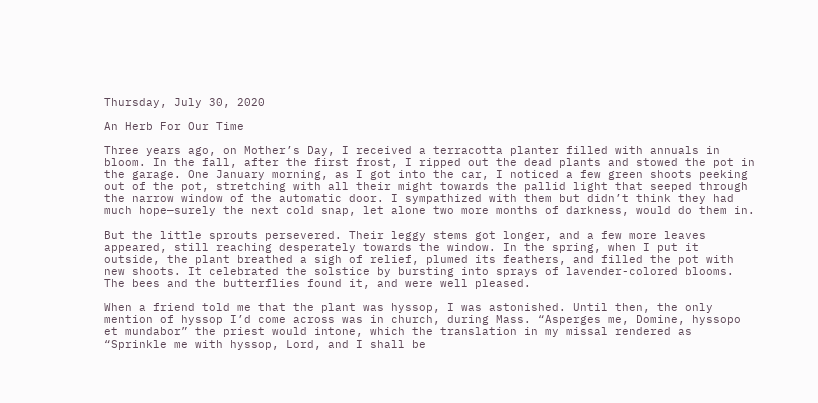Thursday, July 30, 2020

An Herb For Our Time

Three years ago, on Mother’s Day, I received a terracotta planter filled with annuals in bloom. In the fall, after the first frost, I ripped out the dead plants and stowed the pot in the garage. One January morning, as I got into the car, I noticed a few green shoots peeking out of the pot, stretching with all their might towards the pallid light that seeped through the narrow window of the automatic door. I sympathized with them but didn’t think they had much hope—surely the next cold snap, let alone two more months of darkness, would do them in.

But the little sprouts persevered. Their leggy stems got longer, and a few more leaves appeared, still reaching desperately towards the window. In the spring, when I put it outside, the plant breathed a sigh of relief, plumed its feathers, and filled the pot with new shoots. It celebrated the solstice by bursting into sprays of lavender-colored blooms. The bees and the butterflies found it, and were well pleased.

When a friend told me that the plant was hyssop, I was astonished. Until then, the only mention of hyssop I’d come across was in church, during Mass. “Asperges me, Domine, hyssopo et mundabor” the priest would intone, which the translation in my missal rendered as “Sprinkle me with hyssop, Lord, and I shall be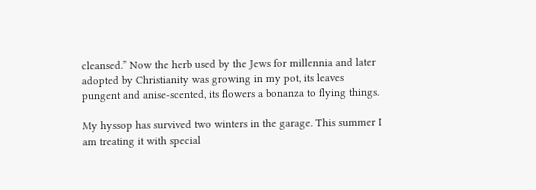cleansed.” Now the herb used by the Jews for millennia and later adopted by Christianity was growing in my pot, its leaves pungent and anise-scented, its flowers a bonanza to flying things.

My hyssop has survived two winters in the garage. This summer I am treating it with special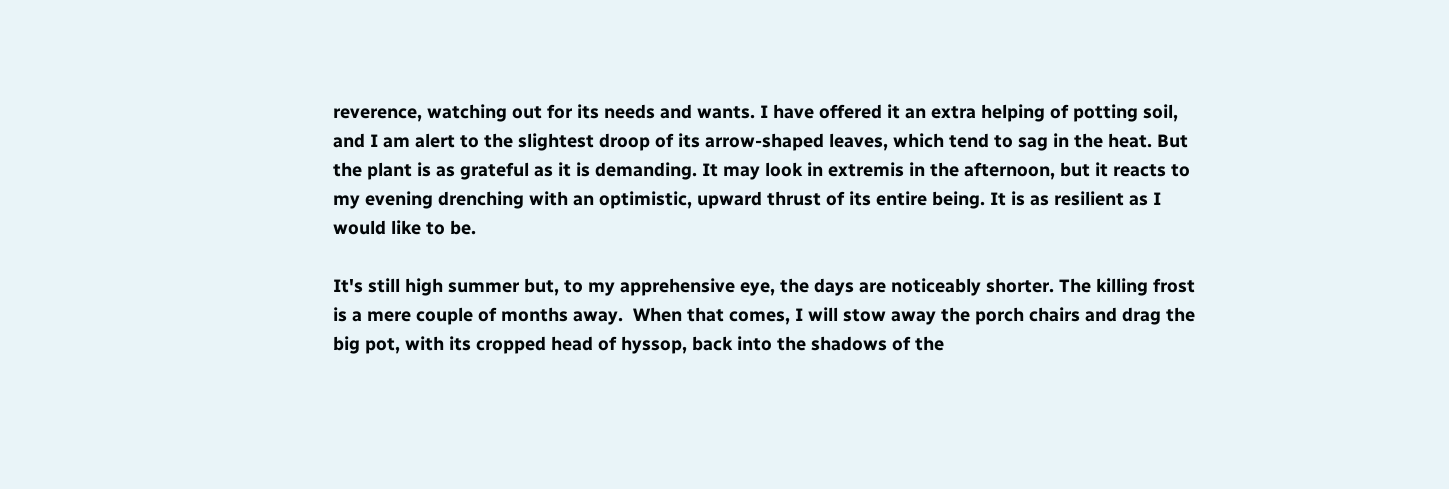reverence, watching out for its needs and wants. I have offered it an extra helping of potting soil, and I am alert to the slightest droop of its arrow-shaped leaves, which tend to sag in the heat. But the plant is as grateful as it is demanding. It may look in extremis in the afternoon, but it reacts to my evening drenching with an optimistic, upward thrust of its entire being. It is as resilient as I would like to be.

It's still high summer but, to my apprehensive eye, the days are noticeably shorter. The killing frost is a mere couple of months away.  When that comes, I will stow away the porch chairs and drag the big pot, with its cropped head of hyssop, back into the shadows of the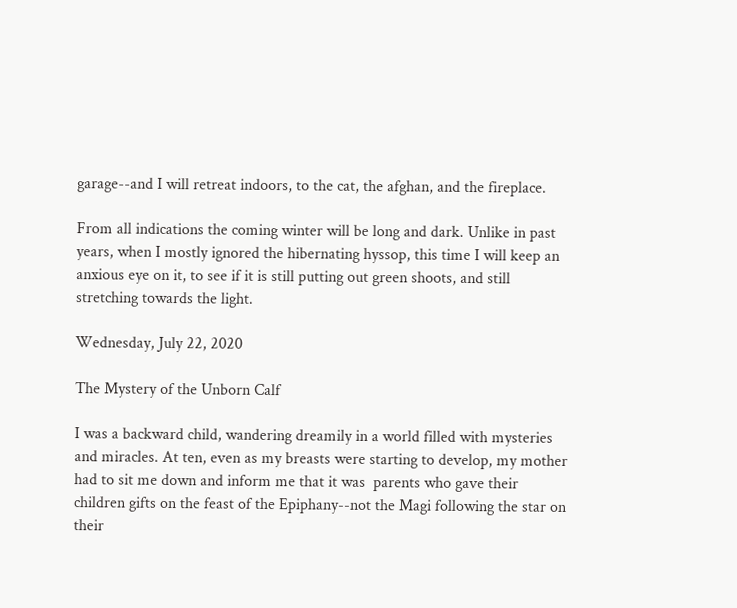garage--and I will retreat indoors, to the cat, the afghan, and the fireplace.

From all indications the coming winter will be long and dark. Unlike in past years, when I mostly ignored the hibernating hyssop, this time I will keep an anxious eye on it, to see if it is still putting out green shoots, and still stretching towards the light.

Wednesday, July 22, 2020

The Mystery of the Unborn Calf

I was a backward child, wandering dreamily in a world filled with mysteries and miracles. At ten, even as my breasts were starting to develop, my mother had to sit me down and inform me that it was  parents who gave their children gifts on the feast of the Epiphany--not the Magi following the star on their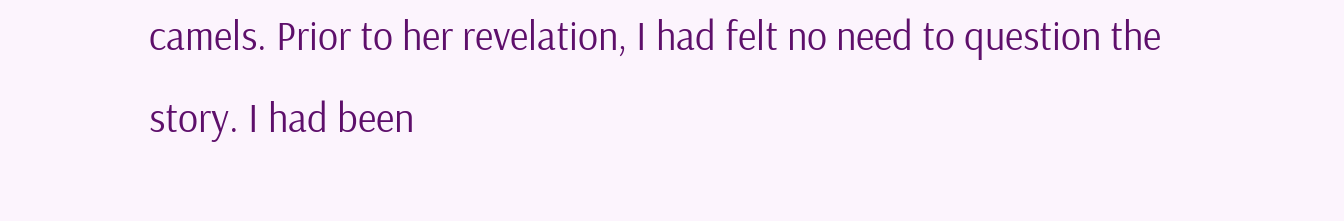camels. Prior to her revelation, I had felt no need to question the story. I had been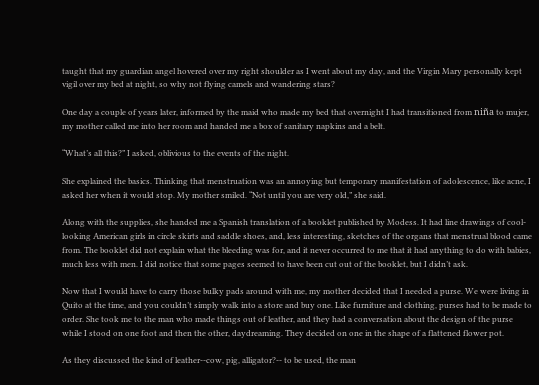taught that my guardian angel hovered over my right shoulder as I went about my day, and the Virgin Mary personally kept vigil over my bed at night, so why not flying camels and wandering stars?

One day a couple of years later, informed by the maid who made my bed that overnight I had transitioned from niña to mujer, my mother called me into her room and handed me a box of sanitary napkins and a belt.

“What’s all this?” I asked, oblivious to the events of the night.

She explained the basics. Thinking that menstruation was an annoying but temporary manifestation of adolescence, like acne, I asked her when it would stop. My mother smiled. “Not until you are very old,” she said.

Along with the supplies, she handed me a Spanish translation of a booklet published by Modess. It had line drawings of cool-looking American girls in circle skirts and saddle shoes, and, less interesting, sketches of the organs that menstrual blood came from. The booklet did not explain what the bleeding was for, and it never occurred to me that it had anything to do with babies, much less with men. I did notice that some pages seemed to have been cut out of the booklet, but I didn’t ask.

Now that I would have to carry those bulky pads around with me, my mother decided that I needed a purse. We were living in Quito at the time, and you couldn’t simply walk into a store and buy one. Like furniture and clothing, purses had to be made to order. She took me to the man who made things out of leather, and they had a conversation about the design of the purse while I stood on one foot and then the other, daydreaming. They decided on one in the shape of a flattened flower pot.

As they discussed the kind of leather--cow, pig, alligator?-- to be used, the man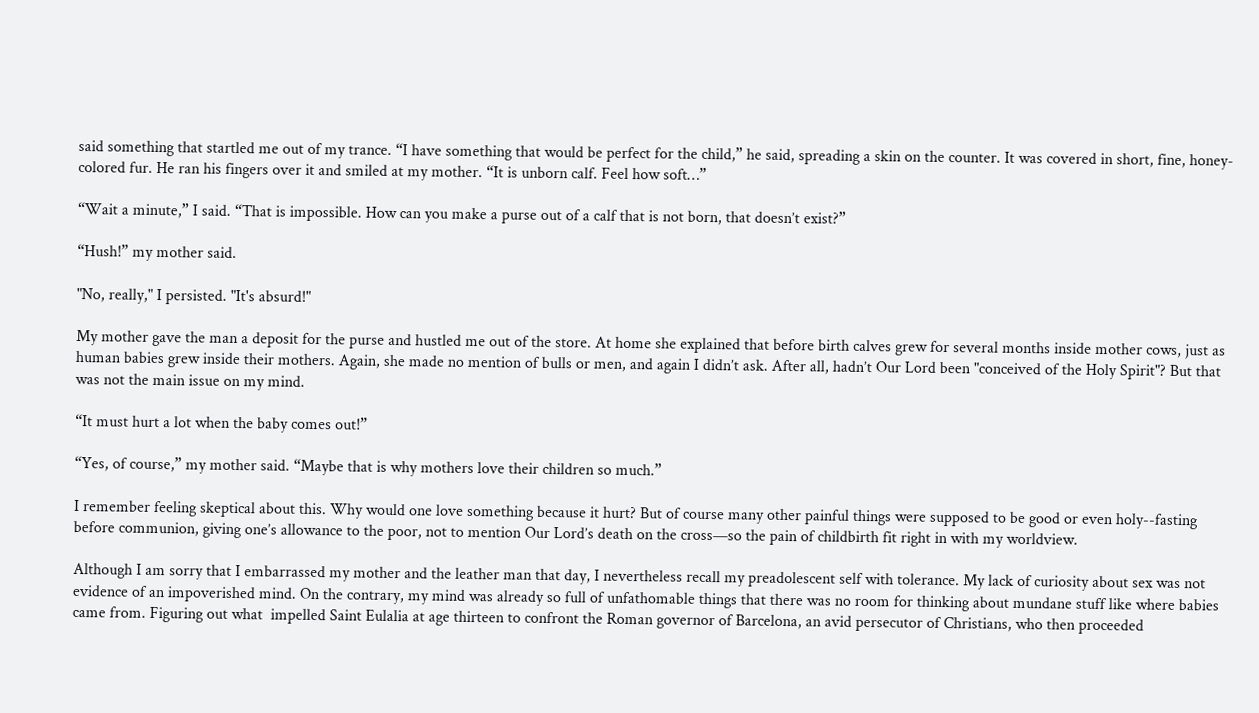said something that startled me out of my trance. “I have something that would be perfect for the child,” he said, spreading a skin on the counter. It was covered in short, fine, honey-colored fur. He ran his fingers over it and smiled at my mother. “It is unborn calf. Feel how soft…”

“Wait a minute,” I said. “That is impossible. How can you make a purse out of a calf that is not born, that doesn’t exist?”

“Hush!” my mother said.

"No, really," I persisted. "It's absurd!"

My mother gave the man a deposit for the purse and hustled me out of the store. At home she explained that before birth calves grew for several months inside mother cows, just as human babies grew inside their mothers. Again, she made no mention of bulls or men, and again I didn’t ask. After all, hadn’t Our Lord been "conceived of the Holy Spirit"? But that was not the main issue on my mind.

“It must hurt a lot when the baby comes out!”

“Yes, of course,” my mother said. “Maybe that is why mothers love their children so much.”

I remember feeling skeptical about this. Why would one love something because it hurt? But of course many other painful things were supposed to be good or even holy--fasting before communion, giving one’s allowance to the poor, not to mention Our Lord’s death on the cross—so the pain of childbirth fit right in with my worldview.

Although I am sorry that I embarrassed my mother and the leather man that day, I nevertheless recall my preadolescent self with tolerance. My lack of curiosity about sex was not evidence of an impoverished mind. On the contrary, my mind was already so full of unfathomable things that there was no room for thinking about mundane stuff like where babies came from. Figuring out what  impelled Saint Eulalia at age thirteen to confront the Roman governor of Barcelona, an avid persecutor of Christians, who then proceeded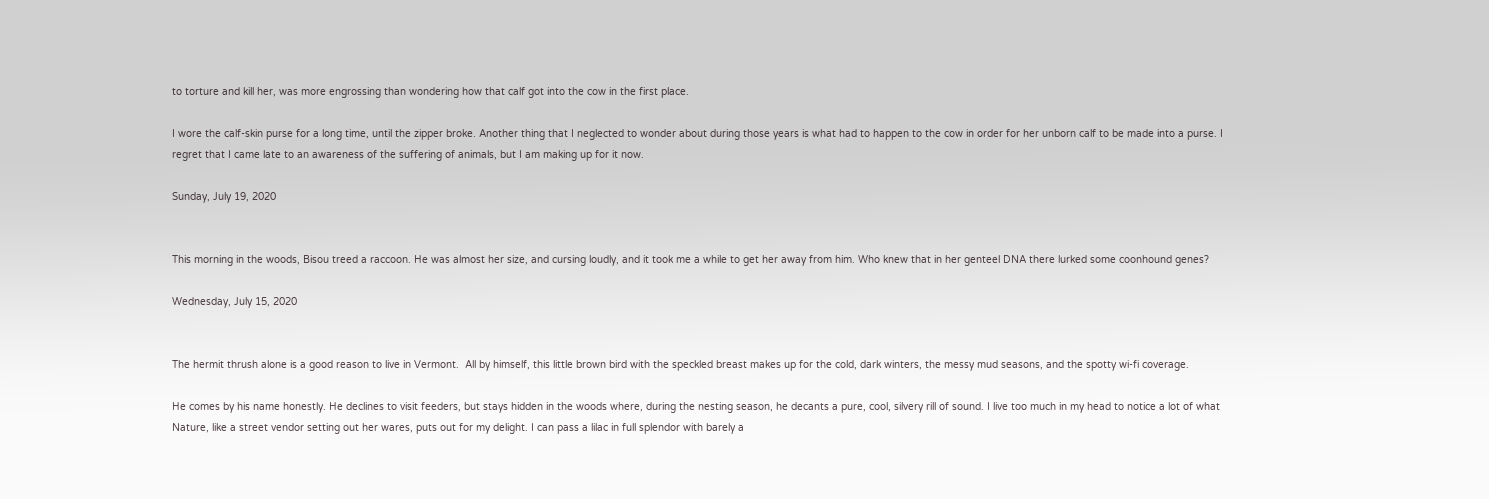to torture and kill her, was more engrossing than wondering how that calf got into the cow in the first place.

I wore the calf-skin purse for a long time, until the zipper broke. Another thing that I neglected to wonder about during those years is what had to happen to the cow in order for her unborn calf to be made into a purse. I regret that I came late to an awareness of the suffering of animals, but I am making up for it now.

Sunday, July 19, 2020


This morning in the woods, Bisou treed a raccoon. He was almost her size, and cursing loudly, and it took me a while to get her away from him. Who knew that in her genteel DNA there lurked some coonhound genes?

Wednesday, July 15, 2020


The hermit thrush alone is a good reason to live in Vermont.  All by himself, this little brown bird with the speckled breast makes up for the cold, dark winters, the messy mud seasons, and the spotty wi-fi coverage.

He comes by his name honestly. He declines to visit feeders, but stays hidden in the woods where, during the nesting season, he decants a pure, cool, silvery rill of sound. I live too much in my head to notice a lot of what Nature, like a street vendor setting out her wares, puts out for my delight. I can pass a lilac in full splendor with barely a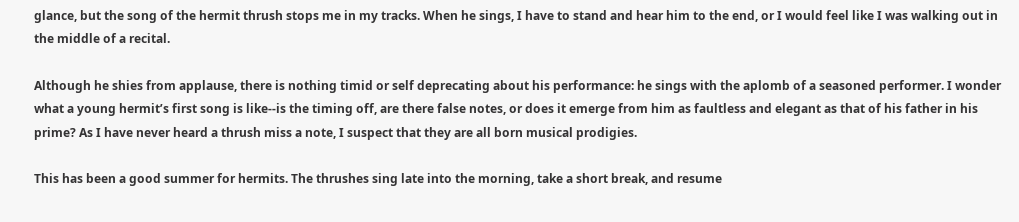glance, but the song of the hermit thrush stops me in my tracks. When he sings, I have to stand and hear him to the end, or I would feel like I was walking out in the middle of a recital.

Although he shies from applause, there is nothing timid or self deprecating about his performance: he sings with the aplomb of a seasoned performer. I wonder what a young hermit’s first song is like--is the timing off, are there false notes, or does it emerge from him as faultless and elegant as that of his father in his prime? As I have never heard a thrush miss a note, I suspect that they are all born musical prodigies.

This has been a good summer for hermits. The thrushes sing late into the morning, take a short break, and resume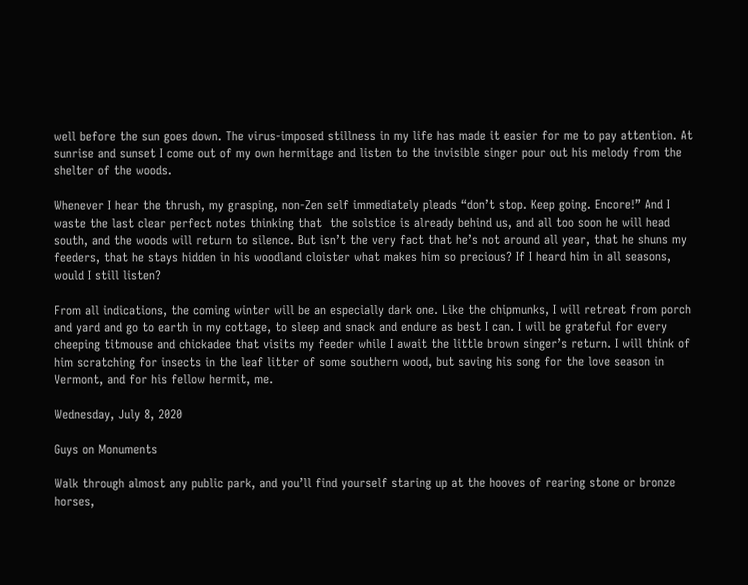well before the sun goes down. The virus-imposed stillness in my life has made it easier for me to pay attention. At sunrise and sunset I come out of my own hermitage and listen to the invisible singer pour out his melody from the shelter of the woods.

Whenever I hear the thrush, my grasping, non-Zen self immediately pleads “don’t stop. Keep going. Encore!” And I waste the last clear perfect notes thinking that  the solstice is already behind us, and all too soon he will head south, and the woods will return to silence. But isn’t the very fact that he’s not around all year, that he shuns my feeders, that he stays hidden in his woodland cloister what makes him so precious? If I heard him in all seasons, would I still listen?

From all indications, the coming winter will be an especially dark one. Like the chipmunks, I will retreat from porch and yard and go to earth in my cottage, to sleep and snack and endure as best I can. I will be grateful for every cheeping titmouse and chickadee that visits my feeder while I await the little brown singer’s return. I will think of him scratching for insects in the leaf litter of some southern wood, but saving his song for the love season in Vermont, and for his fellow hermit, me.

Wednesday, July 8, 2020

Guys on Monuments

Walk through almost any public park, and you’ll find yourself staring up at the hooves of rearing stone or bronze horses,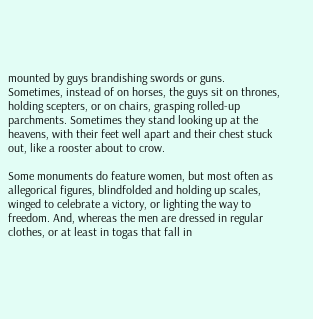mounted by guys brandishing swords or guns.  Sometimes, instead of on horses, the guys sit on thrones, holding scepters, or on chairs, grasping rolled-up parchments. Sometimes they stand looking up at the heavens, with their feet well apart and their chest stuck out, like a rooster about to crow.

Some monuments do feature women, but most often as allegorical figures, blindfolded and holding up scales, winged to celebrate a victory, or lighting the way to freedom. And, whereas the men are dressed in regular clothes, or at least in togas that fall in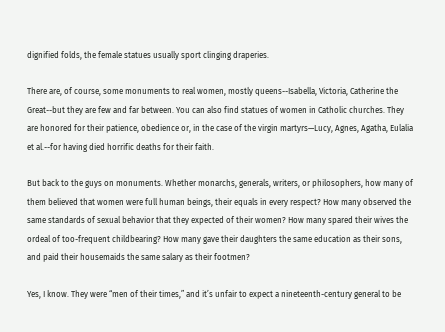dignified folds, the female statues usually sport clinging draperies.

There are, of course, some monuments to real women, mostly queens--Isabella, Victoria, Catherine the Great--but they are few and far between. You can also find statues of women in Catholic churches. They are honored for their patience, obedience or, in the case of the virgin martyrs—Lucy, Agnes, Agatha, Eulalia et al.--for having died horrific deaths for their faith.

But back to the guys on monuments. Whether monarchs, generals, writers, or philosophers, how many of them believed that women were full human beings, their equals in every respect? How many observed the same standards of sexual behavior that they expected of their women? How many spared their wives the ordeal of too-frequent childbearing? How many gave their daughters the same education as their sons, and paid their housemaids the same salary as their footmen?

Yes, I know. They were “men of their times,” and it’s unfair to expect a nineteenth-century general to be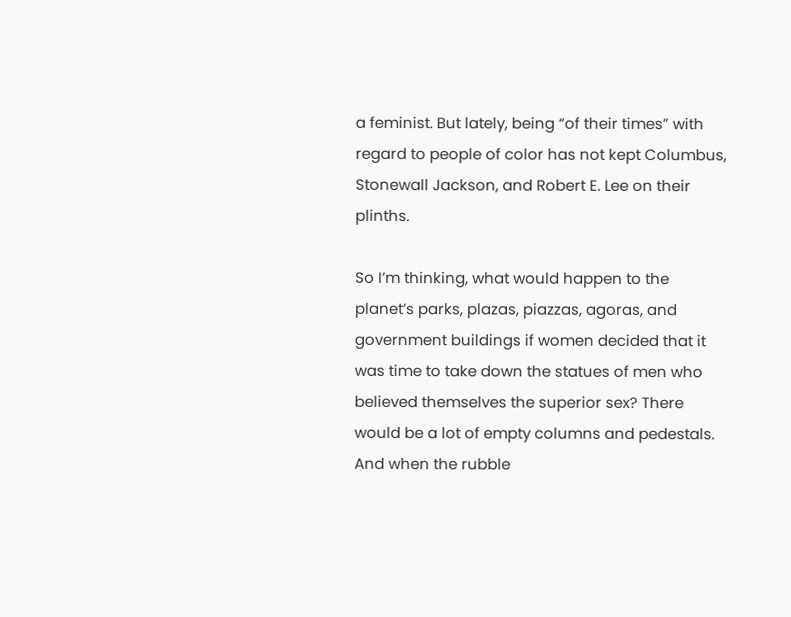a feminist. But lately, being “of their times” with regard to people of color has not kept Columbus, Stonewall Jackson, and Robert E. Lee on their plinths.

So I’m thinking, what would happen to the planet’s parks, plazas, piazzas, agoras, and government buildings if women decided that it was time to take down the statues of men who believed themselves the superior sex? There would be a lot of empty columns and pedestals. And when the rubble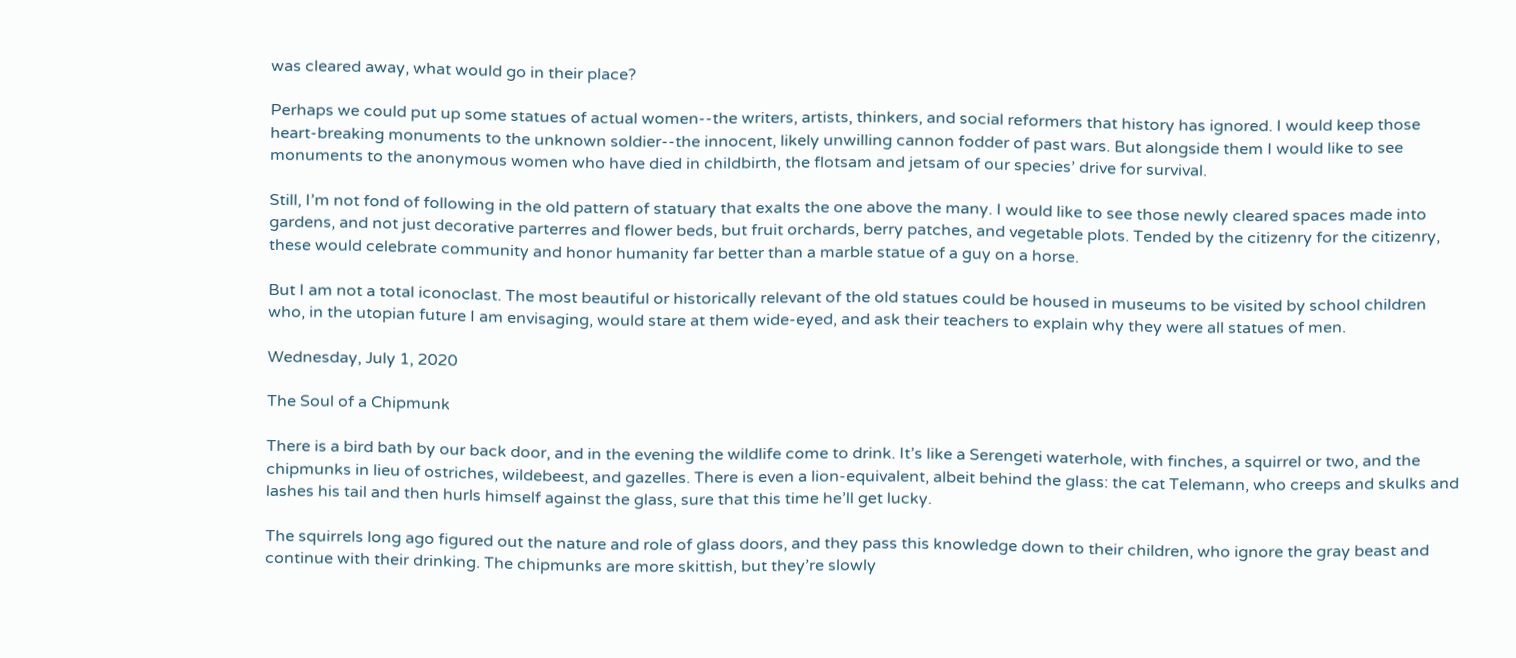was cleared away, what would go in their place?

Perhaps we could put up some statues of actual women--the writers, artists, thinkers, and social reformers that history has ignored. I would keep those heart-breaking monuments to the unknown soldier--the innocent, likely unwilling cannon fodder of past wars. But alongside them I would like to see monuments to the anonymous women who have died in childbirth, the flotsam and jetsam of our species’ drive for survival.

Still, I’m not fond of following in the old pattern of statuary that exalts the one above the many. I would like to see those newly cleared spaces made into gardens, and not just decorative parterres and flower beds, but fruit orchards, berry patches, and vegetable plots. Tended by the citizenry for the citizenry, these would celebrate community and honor humanity far better than a marble statue of a guy on a horse.

But I am not a total iconoclast. The most beautiful or historically relevant of the old statues could be housed in museums to be visited by school children who, in the utopian future I am envisaging, would stare at them wide-eyed, and ask their teachers to explain why they were all statues of men.

Wednesday, July 1, 2020

The Soul of a Chipmunk

There is a bird bath by our back door, and in the evening the wildlife come to drink. It’s like a Serengeti waterhole, with finches, a squirrel or two, and the chipmunks in lieu of ostriches, wildebeest, and gazelles. There is even a lion-equivalent, albeit behind the glass: the cat Telemann, who creeps and skulks and lashes his tail and then hurls himself against the glass, sure that this time he’ll get lucky.

The squirrels long ago figured out the nature and role of glass doors, and they pass this knowledge down to their children, who ignore the gray beast and continue with their drinking. The chipmunks are more skittish, but they’re slowly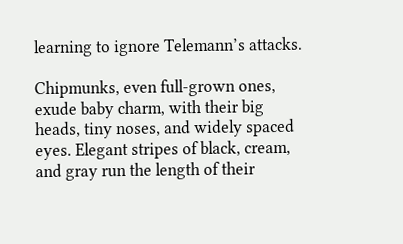learning to ignore Telemann’s attacks.

Chipmunks, even full-grown ones, exude baby charm, with their big heads, tiny noses, and widely spaced eyes. Elegant stripes of black, cream, and gray run the length of their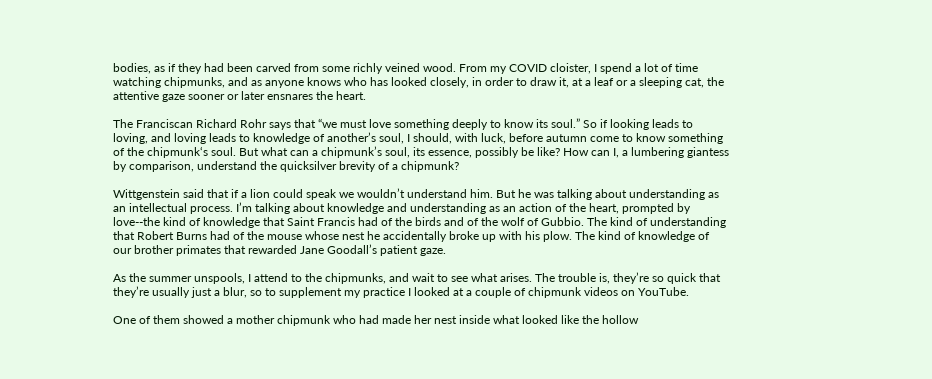bodies, as if they had been carved from some richly veined wood. From my COVID cloister, I spend a lot of time watching chipmunks, and as anyone knows who has looked closely, in order to draw it, at a leaf or a sleeping cat, the attentive gaze sooner or later ensnares the heart.

The Franciscan Richard Rohr says that “we must love something deeply to know its soul.” So if looking leads to loving, and loving leads to knowledge of another’s soul, I should, with luck, before autumn come to know something of the chipmunk‘s soul. But what can a chipmunk’s soul, its essence, possibly be like? How can I, a lumbering giantess by comparison, understand the quicksilver brevity of a chipmunk?

Wittgenstein said that if a lion could speak we wouldn’t understand him. But he was talking about understanding as an intellectual process. I’m talking about knowledge and understanding as an action of the heart, prompted by love--the kind of knowledge that Saint Francis had of the birds and of the wolf of Gubbio. The kind of understanding that Robert Burns had of the mouse whose nest he accidentally broke up with his plow. The kind of knowledge of our brother primates that rewarded Jane Goodall’s patient gaze.

As the summer unspools, I attend to the chipmunks, and wait to see what arises. The trouble is, they’re so quick that they’re usually just a blur, so to supplement my practice I looked at a couple of chipmunk videos on YouTube.

One of them showed a mother chipmunk who had made her nest inside what looked like the hollow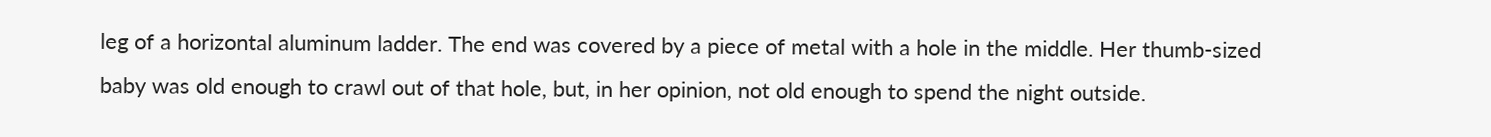leg of a horizontal aluminum ladder. The end was covered by a piece of metal with a hole in the middle. Her thumb-sized baby was old enough to crawl out of that hole, but, in her opinion, not old enough to spend the night outside.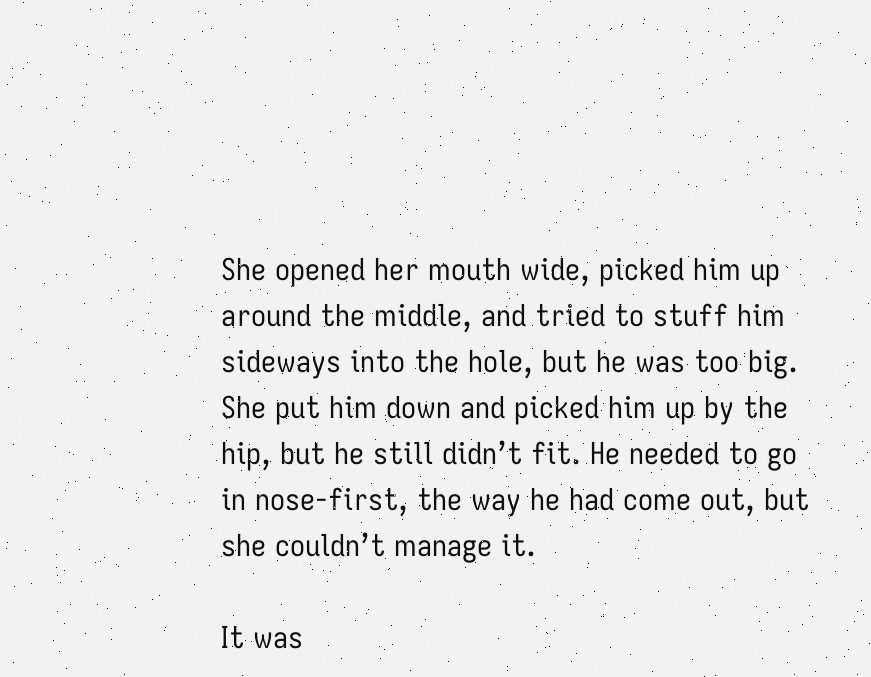She opened her mouth wide, picked him up around the middle, and tried to stuff him sideways into the hole, but he was too big. She put him down and picked him up by the hip, but he still didn’t fit. He needed to go in nose-first, the way he had come out, but she couldn’t manage it.

It was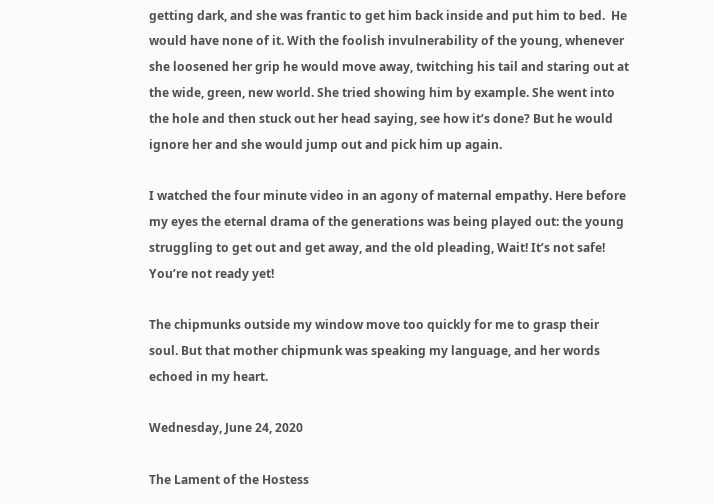getting dark, and she was frantic to get him back inside and put him to bed.  He would have none of it. With the foolish invulnerability of the young, whenever she loosened her grip he would move away, twitching his tail and staring out at the wide, green, new world. She tried showing him by example. She went into the hole and then stuck out her head saying, see how it’s done? But he would ignore her and she would jump out and pick him up again.

I watched the four minute video in an agony of maternal empathy. Here before my eyes the eternal drama of the generations was being played out: the young struggling to get out and get away, and the old pleading, Wait! It’s not safe! You’re not ready yet!

The chipmunks outside my window move too quickly for me to grasp their soul. But that mother chipmunk was speaking my language, and her words echoed in my heart.

Wednesday, June 24, 2020

The Lament of the Hostess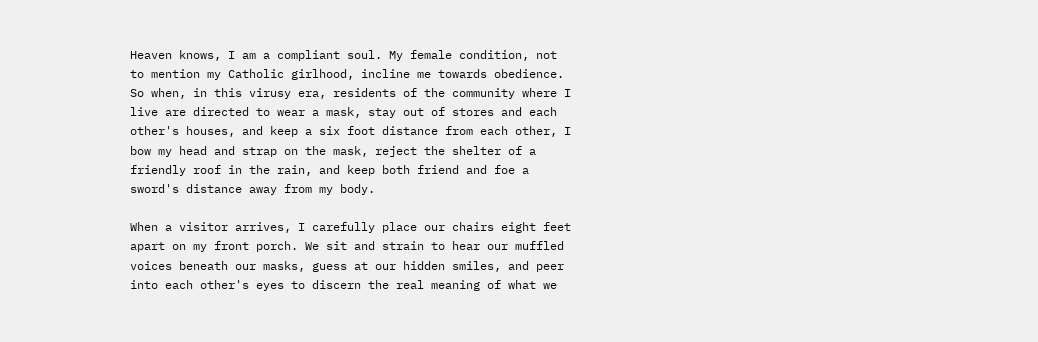Heaven knows, I am a compliant soul. My female condition, not to mention my Catholic girlhood, incline me towards obedience. So when, in this virusy era, residents of the community where I live are directed to wear a mask, stay out of stores and each other's houses, and keep a six foot distance from each other, I bow my head and strap on the mask, reject the shelter of a friendly roof in the rain, and keep both friend and foe a sword's distance away from my body.

When a visitor arrives, I carefully place our chairs eight feet apart on my front porch. We sit and strain to hear our muffled voices beneath our masks, guess at our hidden smiles, and peer into each other's eyes to discern the real meaning of what we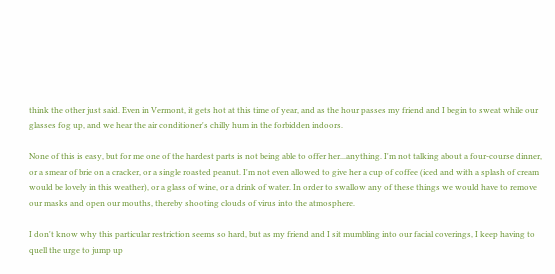think the other just said. Even in Vermont, it gets hot at this time of year, and as the hour passes my friend and I begin to sweat while our glasses fog up, and we hear the air conditioner's chilly hum in the forbidden indoors.

None of this is easy, but for me one of the hardest parts is not being able to offer her...anything. I'm not talking about a four-course dinner, or a smear of brie on a cracker, or a single roasted peanut. I'm not even allowed to give her a cup of coffee (iced and with a splash of cream would be lovely in this weather), or a glass of wine, or a drink of water. In order to swallow any of these things we would have to remove our masks and open our mouths, thereby shooting clouds of virus into the atmosphere.

I don't know why this particular restriction seems so hard, but as my friend and I sit mumbling into our facial coverings, I keep having to quell the urge to jump up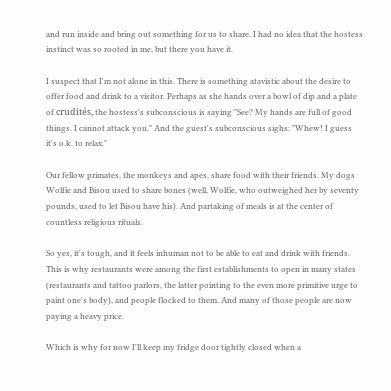and run inside and bring out something for us to share. I had no idea that the hostess instinct was so rooted in me, but there you have it.

I suspect that I'm not alone in this. There is something atavistic about the desire to offer food and drink to a visitor. Perhaps as she hands over a bowl of dip and a plate of crudités, the hostess's subconscious is saying "See? My hands are full of good things. I cannot attack you." And the guest's subconscious sighs: "Whew! I guess it's o.k. to relax."

Our fellow primates, the monkeys and apes, share food with their friends. My dogs Wolfie and Bisou used to share bones (well, Wolfie, who outweighed her by seventy pounds, used to let Bisou have his). And partaking of meals is at the center of countless religious rituals.

So yes, it's tough, and it feels inhuman not to be able to eat and drink with friends. This is why restaurants were among the first establishments to open in many states (restaurants and tattoo parlors, the latter pointing to the even more primitive urge to paint one's body), and people flocked to them. And many of those people are now paying a heavy price.

Which is why for now I'll keep my fridge door tightly closed when a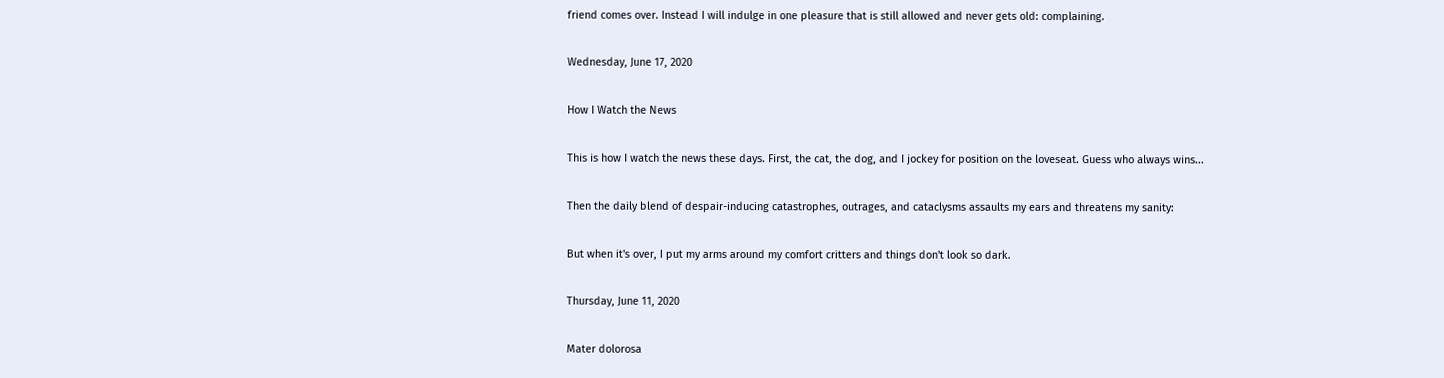friend comes over. Instead I will indulge in one pleasure that is still allowed and never gets old: complaining.

Wednesday, June 17, 2020

How I Watch the News

This is how I watch the news these days. First, the cat, the dog, and I jockey for position on the loveseat. Guess who always wins...

Then the daily blend of despair-inducing catastrophes, outrages, and cataclysms assaults my ears and threatens my sanity:

But when it's over, I put my arms around my comfort critters and things don't look so dark.

Thursday, June 11, 2020

Mater dolorosa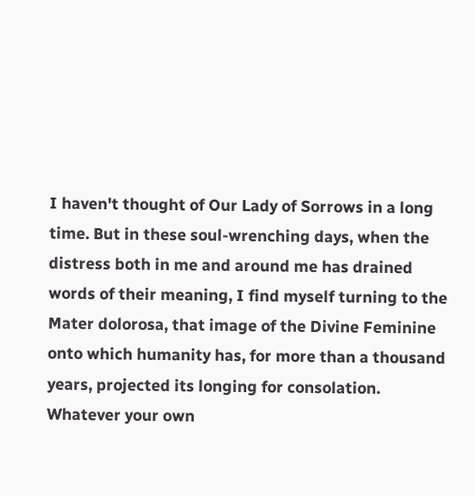I haven't thought of Our Lady of Sorrows in a long time. But in these soul-wrenching days, when the distress both in me and around me has drained words of their meaning, I find myself turning to the Mater dolorosa, that image of the Divine Feminine onto which humanity has, for more than a thousand years, projected its longing for consolation. Whatever your own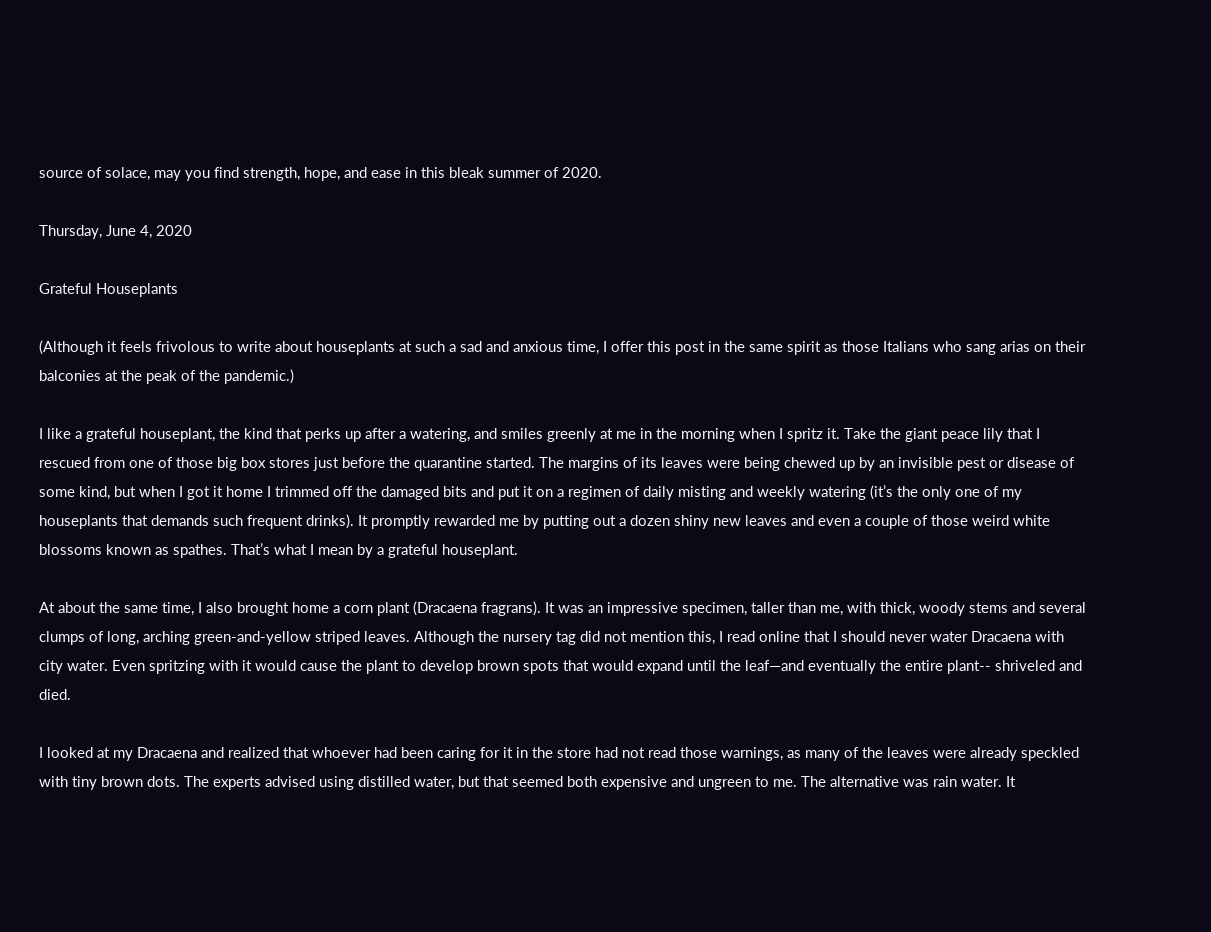source of solace, may you find strength, hope, and ease in this bleak summer of 2020.

Thursday, June 4, 2020

Grateful Houseplants

(Although it feels frivolous to write about houseplants at such a sad and anxious time, I offer this post in the same spirit as those Italians who sang arias on their balconies at the peak of the pandemic.)

I like a grateful houseplant, the kind that perks up after a watering, and smiles greenly at me in the morning when I spritz it. Take the giant peace lily that I rescued from one of those big box stores just before the quarantine started. The margins of its leaves were being chewed up by an invisible pest or disease of some kind, but when I got it home I trimmed off the damaged bits and put it on a regimen of daily misting and weekly watering (it’s the only one of my houseplants that demands such frequent drinks). It promptly rewarded me by putting out a dozen shiny new leaves and even a couple of those weird white blossoms known as spathes. That’s what I mean by a grateful houseplant.

At about the same time, I also brought home a corn plant (Dracaena fragrans). It was an impressive specimen, taller than me, with thick, woody stems and several clumps of long, arching green-and-yellow striped leaves. Although the nursery tag did not mention this, I read online that I should never water Dracaena with city water. Even spritzing with it would cause the plant to develop brown spots that would expand until the leaf—and eventually the entire plant-- shriveled and died.

I looked at my Dracaena and realized that whoever had been caring for it in the store had not read those warnings, as many of the leaves were already speckled with tiny brown dots. The experts advised using distilled water, but that seemed both expensive and ungreen to me. The alternative was rain water. It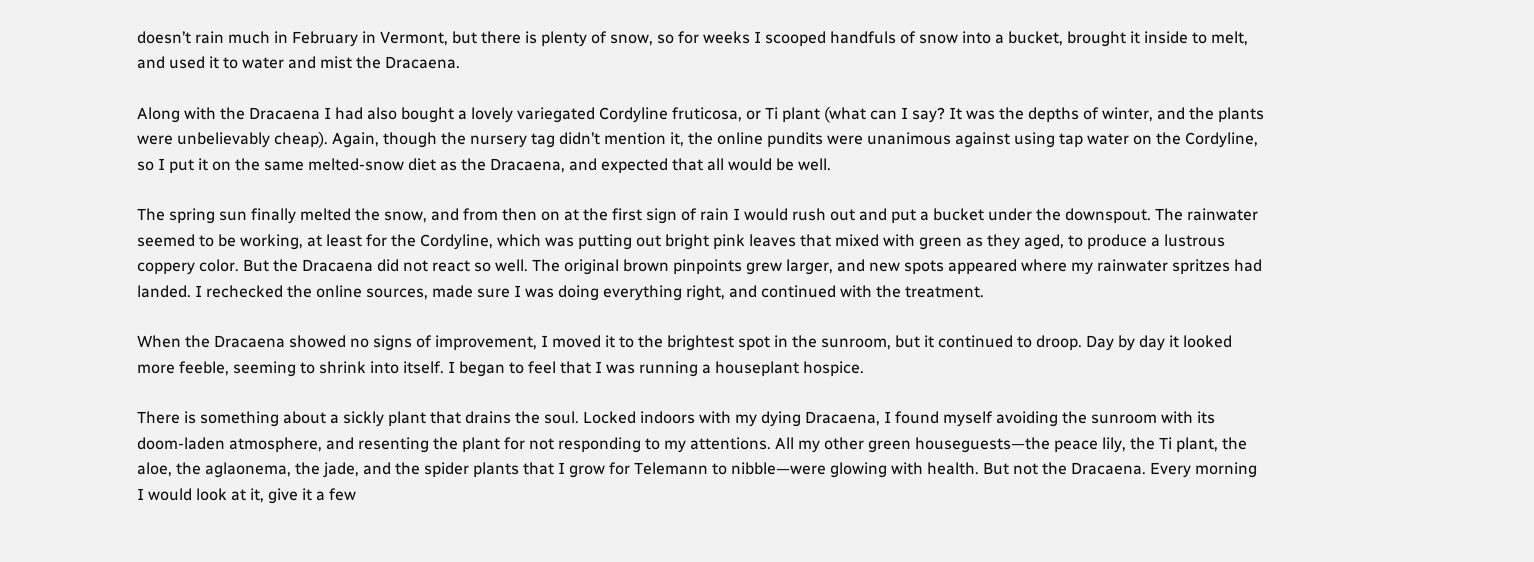doesn’t rain much in February in Vermont, but there is plenty of snow, so for weeks I scooped handfuls of snow into a bucket, brought it inside to melt, and used it to water and mist the Dracaena.

Along with the Dracaena I had also bought a lovely variegated Cordyline fruticosa, or Ti plant (what can I say? It was the depths of winter, and the plants were unbelievably cheap). Again, though the nursery tag didn’t mention it, the online pundits were unanimous against using tap water on the Cordyline, so I put it on the same melted-snow diet as the Dracaena, and expected that all would be well.

The spring sun finally melted the snow, and from then on at the first sign of rain I would rush out and put a bucket under the downspout. The rainwater seemed to be working, at least for the Cordyline, which was putting out bright pink leaves that mixed with green as they aged, to produce a lustrous coppery color. But the Dracaena did not react so well. The original brown pinpoints grew larger, and new spots appeared where my rainwater spritzes had landed. I rechecked the online sources, made sure I was doing everything right, and continued with the treatment.

When the Dracaena showed no signs of improvement, I moved it to the brightest spot in the sunroom, but it continued to droop. Day by day it looked more feeble, seeming to shrink into itself. I began to feel that I was running a houseplant hospice.

There is something about a sickly plant that drains the soul. Locked indoors with my dying Dracaena, I found myself avoiding the sunroom with its doom-laden atmosphere, and resenting the plant for not responding to my attentions. All my other green houseguests—the peace lily, the Ti plant, the aloe, the aglaonema, the jade, and the spider plants that I grow for Telemann to nibble—were glowing with health. But not the Dracaena. Every morning I would look at it, give it a few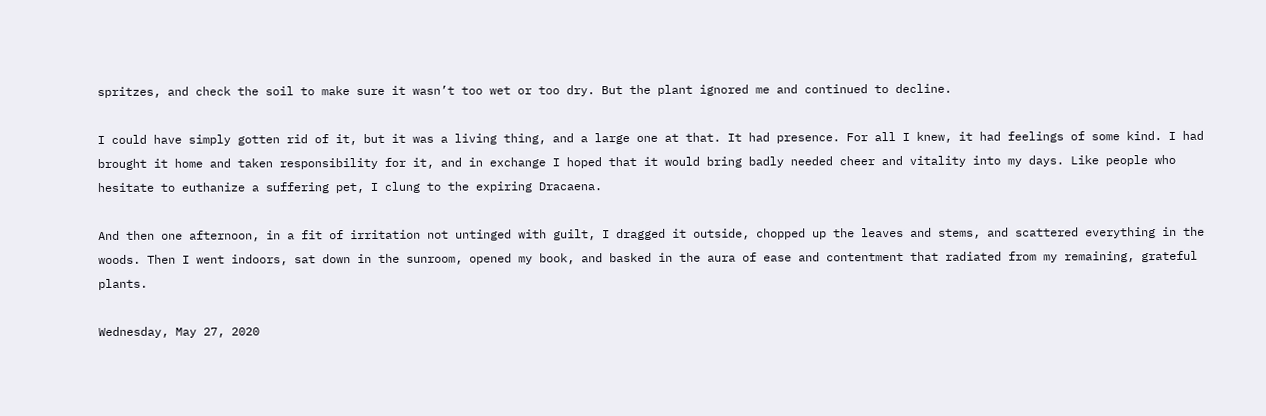spritzes, and check the soil to make sure it wasn’t too wet or too dry. But the plant ignored me and continued to decline.

I could have simply gotten rid of it, but it was a living thing, and a large one at that. It had presence. For all I knew, it had feelings of some kind. I had brought it home and taken responsibility for it, and in exchange I hoped that it would bring badly needed cheer and vitality into my days. Like people who hesitate to euthanize a suffering pet, I clung to the expiring Dracaena.

And then one afternoon, in a fit of irritation not untinged with guilt, I dragged it outside, chopped up the leaves and stems, and scattered everything in the woods. Then I went indoors, sat down in the sunroom, opened my book, and basked in the aura of ease and contentment that radiated from my remaining, grateful plants.

Wednesday, May 27, 2020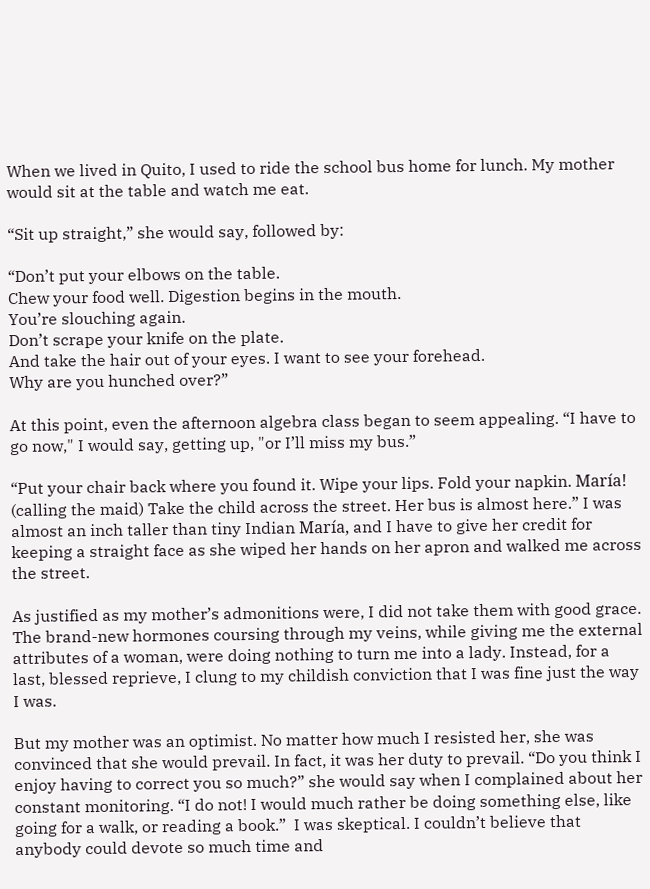When we lived in Quito, I used to ride the school bus home for lunch. My mother would sit at the table and watch me eat.

“Sit up straight,” she would say, followed by:

“Don’t put your elbows on the table.
Chew your food well. Digestion begins in the mouth.
You’re slouching again.
Don’t scrape your knife on the plate.
And take the hair out of your eyes. I want to see your forehead.
Why are you hunched over?”

At this point, even the afternoon algebra class began to seem appealing. “I have to go now," I would say, getting up, "or I’ll miss my bus.”

“Put your chair back where you found it. Wipe your lips. Fold your napkin. María! (calling the maid) Take the child across the street. Her bus is almost here.” I was almost an inch taller than tiny Indian María, and I have to give her credit for keeping a straight face as she wiped her hands on her apron and walked me across the street.

As justified as my mother’s admonitions were, I did not take them with good grace. The brand-new hormones coursing through my veins, while giving me the external attributes of a woman, were doing nothing to turn me into a lady. Instead, for a last, blessed reprieve, I clung to my childish conviction that I was fine just the way I was.

But my mother was an optimist. No matter how much I resisted her, she was convinced that she would prevail. In fact, it was her duty to prevail. “Do you think I enjoy having to correct you so much?” she would say when I complained about her constant monitoring. “I do not! I would much rather be doing something else, like going for a walk, or reading a book.”  I was skeptical. I couldn’t believe that anybody could devote so much time and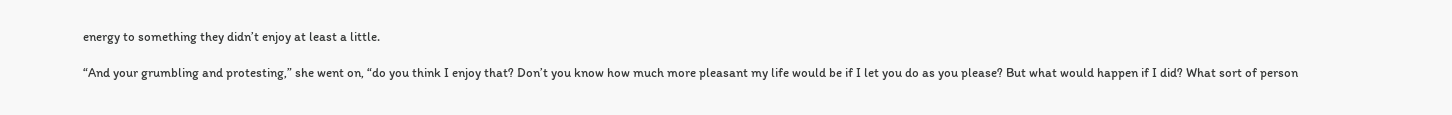energy to something they didn’t enjoy at least a little.

“And your grumbling and protesting,” she went on, “do you think I enjoy that? Don’t you know how much more pleasant my life would be if I let you do as you please? But what would happen if I did? What sort of person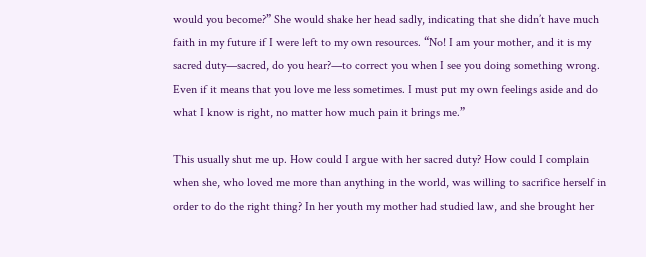would you become?” She would shake her head sadly, indicating that she didn’t have much faith in my future if I were left to my own resources. “No! I am your mother, and it is my sacred duty—sacred, do you hear?—to correct you when I see you doing something wrong. Even if it means that you love me less sometimes. I must put my own feelings aside and do what I know is right, no matter how much pain it brings me.”

This usually shut me up. How could I argue with her sacred duty? How could I complain when she, who loved me more than anything in the world, was willing to sacrifice herself in order to do the right thing? In her youth my mother had studied law, and she brought her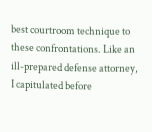best courtroom technique to these confrontations. Like an ill-prepared defense attorney, I capitulated before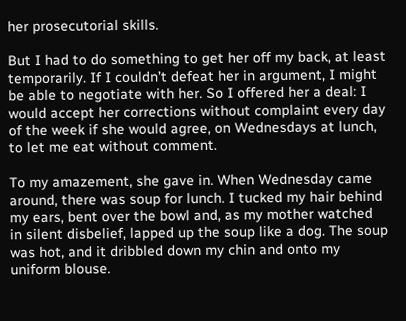her prosecutorial skills.

But I had to do something to get her off my back, at least temporarily. If I couldn’t defeat her in argument, I might be able to negotiate with her. So I offered her a deal: I would accept her corrections without complaint every day of the week if she would agree, on Wednesdays at lunch, to let me eat without comment.

To my amazement, she gave in. When Wednesday came around, there was soup for lunch. I tucked my hair behind my ears, bent over the bowl and, as my mother watched in silent disbelief, lapped up the soup like a dog. The soup was hot, and it dribbled down my chin and onto my uniform blouse.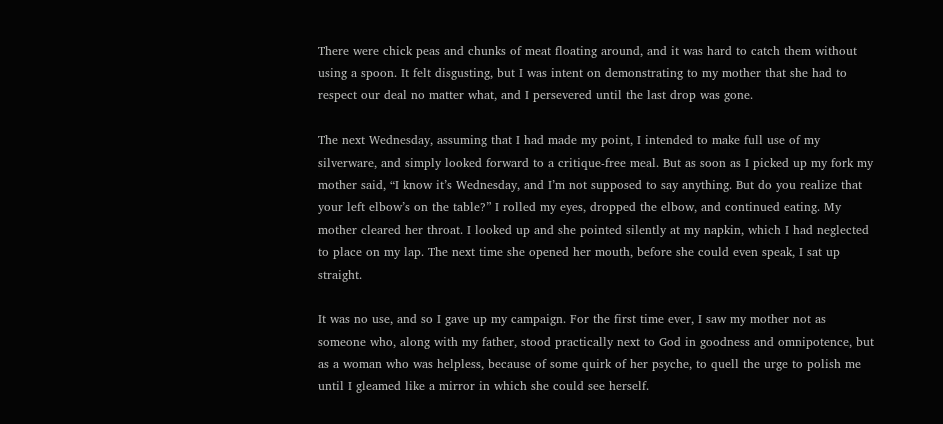There were chick peas and chunks of meat floating around, and it was hard to catch them without using a spoon. It felt disgusting, but I was intent on demonstrating to my mother that she had to respect our deal no matter what, and I persevered until the last drop was gone.

The next Wednesday, assuming that I had made my point, I intended to make full use of my silverware, and simply looked forward to a critique-free meal. But as soon as I picked up my fork my mother said, “I know it’s Wednesday, and I’m not supposed to say anything. But do you realize that your left elbow’s on the table?” I rolled my eyes, dropped the elbow, and continued eating. My mother cleared her throat. I looked up and she pointed silently at my napkin, which I had neglected to place on my lap. The next time she opened her mouth, before she could even speak, I sat up straight.

It was no use, and so I gave up my campaign. For the first time ever, I saw my mother not as someone who, along with my father, stood practically next to God in goodness and omnipotence, but as a woman who was helpless, because of some quirk of her psyche, to quell the urge to polish me until I gleamed like a mirror in which she could see herself.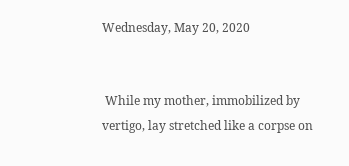Wednesday, May 20, 2020


 While my mother, immobilized by vertigo, lay stretched like a corpse on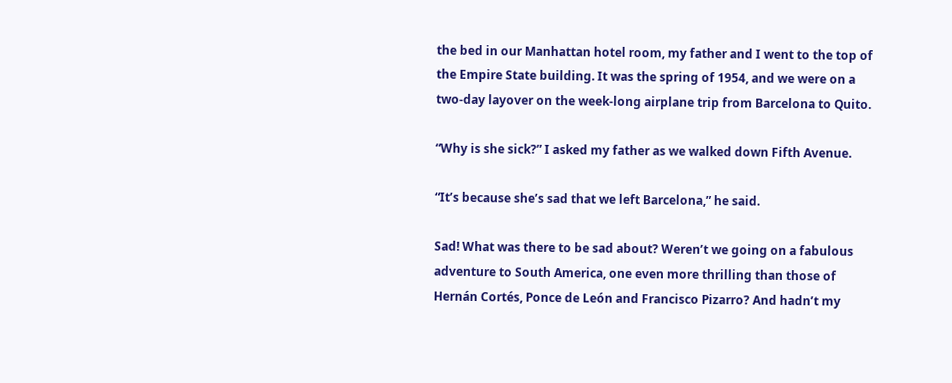the bed in our Manhattan hotel room, my father and I went to the top of the Empire State building. It was the spring of 1954, and we were on a two-day layover on the week-long airplane trip from Barcelona to Quito.

“Why is she sick?” I asked my father as we walked down Fifth Avenue.

“It’s because she’s sad that we left Barcelona,” he said.

Sad! What was there to be sad about? Weren’t we going on a fabulous adventure to South America, one even more thrilling than those of Hernán Cortés, Ponce de León and Francisco Pizarro? And hadn’t my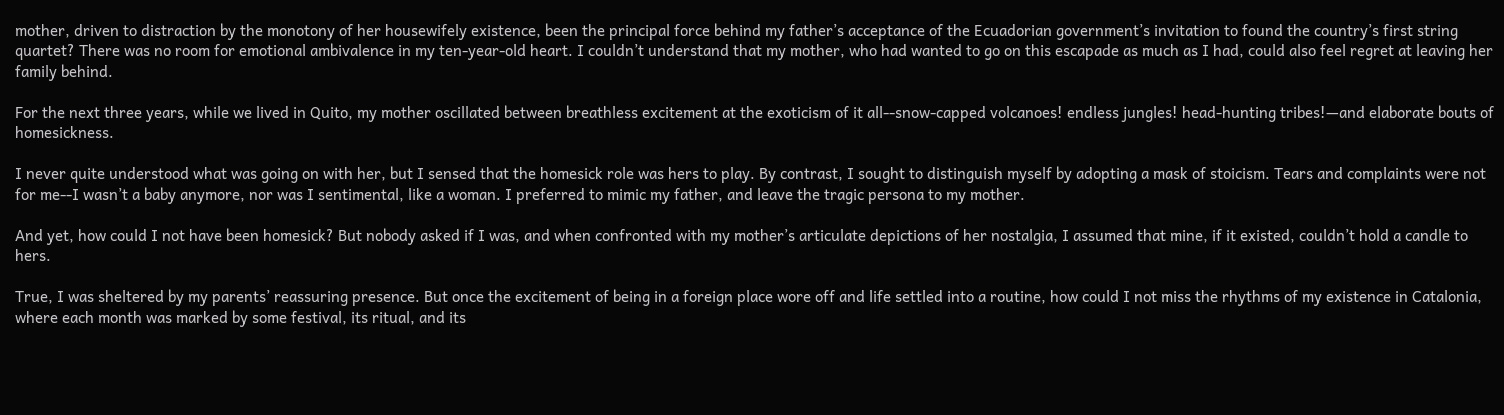mother, driven to distraction by the monotony of her housewifely existence, been the principal force behind my father’s acceptance of the Ecuadorian government’s invitation to found the country’s first string quartet? There was no room for emotional ambivalence in my ten-year-old heart. I couldn’t understand that my mother, who had wanted to go on this escapade as much as I had, could also feel regret at leaving her family behind.

For the next three years, while we lived in Quito, my mother oscillated between breathless excitement at the exoticism of it all--snow-capped volcanoes! endless jungles! head-hunting tribes!—and elaborate bouts of homesickness.

I never quite understood what was going on with her, but I sensed that the homesick role was hers to play. By contrast, I sought to distinguish myself by adopting a mask of stoicism. Tears and complaints were not for me--I wasn’t a baby anymore, nor was I sentimental, like a woman. I preferred to mimic my father, and leave the tragic persona to my mother.

And yet, how could I not have been homesick? But nobody asked if I was, and when confronted with my mother’s articulate depictions of her nostalgia, I assumed that mine, if it existed, couldn’t hold a candle to hers.

True, I was sheltered by my parents’ reassuring presence. But once the excitement of being in a foreign place wore off and life settled into a routine, how could I not miss the rhythms of my existence in Catalonia, where each month was marked by some festival, its ritual, and its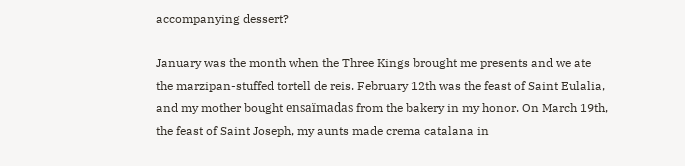accompanying dessert?

January was the month when the Three Kings brought me presents and we ate the marzipan-stuffed tortell de reis. February 12th was the feast of Saint Eulalia, and my mother bought ensaïmadas from the bakery in my honor. On March 19th, the feast of Saint Joseph, my aunts made crema catalana in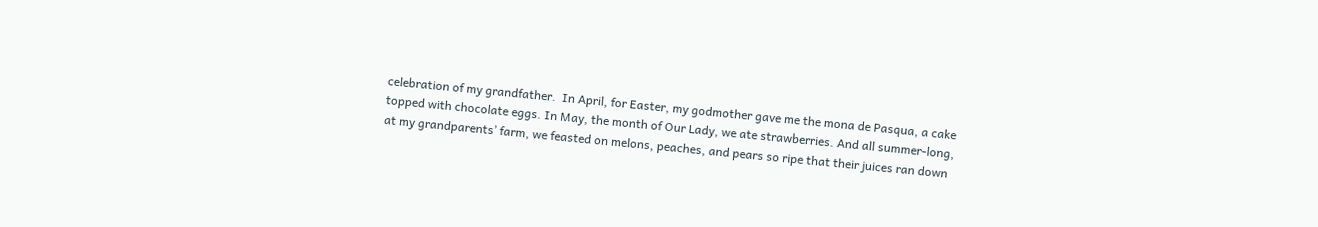celebration of my grandfather.  In April, for Easter, my godmother gave me the mona de Pasqua, a cake topped with chocolate eggs. In May, the month of Our Lady, we ate strawberries. And all summer-long, at my grandparents’ farm, we feasted on melons, peaches, and pears so ripe that their juices ran down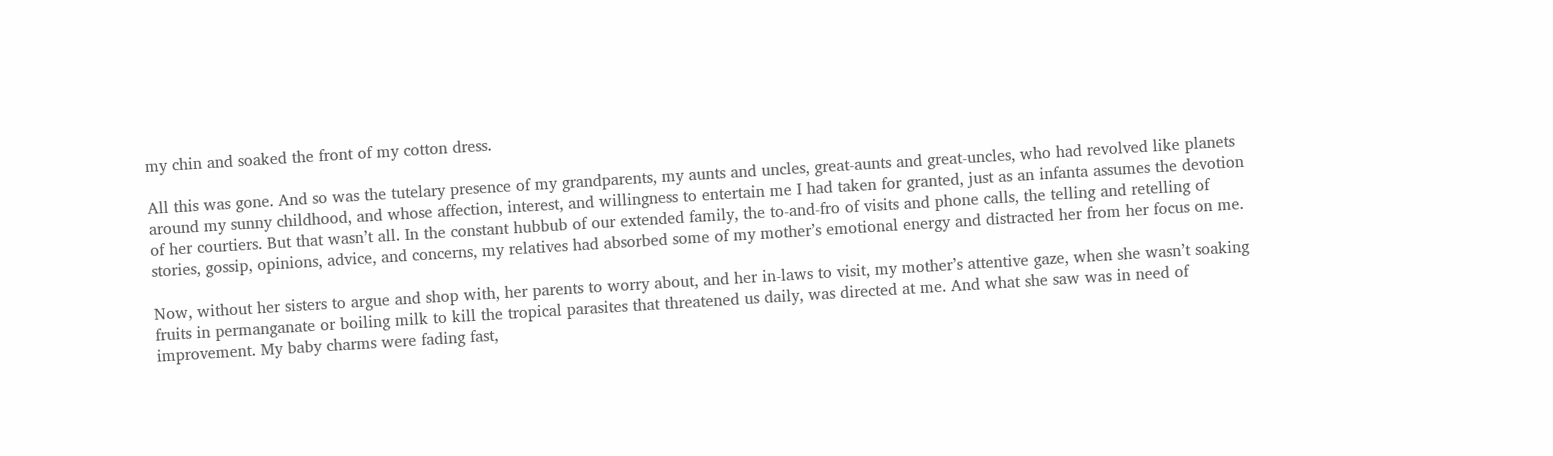my chin and soaked the front of my cotton dress.

All this was gone. And so was the tutelary presence of my grandparents, my aunts and uncles, great-aunts and great-uncles, who had revolved like planets around my sunny childhood, and whose affection, interest, and willingness to entertain me I had taken for granted, just as an infanta assumes the devotion of her courtiers. But that wasn’t all. In the constant hubbub of our extended family, the to-and-fro of visits and phone calls, the telling and retelling of stories, gossip, opinions, advice, and concerns, my relatives had absorbed some of my mother’s emotional energy and distracted her from her focus on me.

Now, without her sisters to argue and shop with, her parents to worry about, and her in-laws to visit, my mother’s attentive gaze, when she wasn’t soaking fruits in permanganate or boiling milk to kill the tropical parasites that threatened us daily, was directed at me. And what she saw was in need of improvement. My baby charms were fading fast,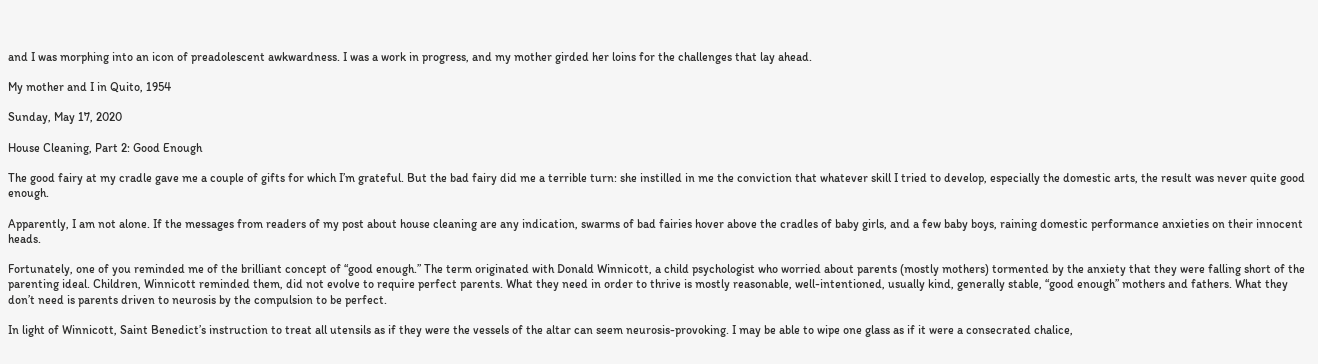and I was morphing into an icon of preadolescent awkwardness. I was a work in progress, and my mother girded her loins for the challenges that lay ahead.

My mother and I in Quito, 1954

Sunday, May 17, 2020

House Cleaning, Part 2: Good Enough

The good fairy at my cradle gave me a couple of gifts for which I’m grateful. But the bad fairy did me a terrible turn: she instilled in me the conviction that whatever skill I tried to develop, especially the domestic arts, the result was never quite good enough.

Apparently, I am not alone. If the messages from readers of my post about house cleaning are any indication, swarms of bad fairies hover above the cradles of baby girls, and a few baby boys, raining domestic performance anxieties on their innocent heads.

Fortunately, one of you reminded me of the brilliant concept of “good enough.” The term originated with Donald Winnicott, a child psychologist who worried about parents (mostly mothers) tormented by the anxiety that they were falling short of the parenting ideal. Children, Winnicott reminded them, did not evolve to require perfect parents. What they need in order to thrive is mostly reasonable, well-intentioned, usually kind, generally stable, “good enough” mothers and fathers. What they don’t need is parents driven to neurosis by the compulsion to be perfect.

In light of Winnicott, Saint Benedict’s instruction to treat all utensils as if they were the vessels of the altar can seem neurosis-provoking. I may be able to wipe one glass as if it were a consecrated chalice,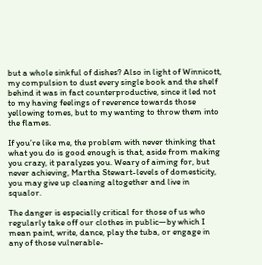but a whole sinkful of dishes? Also in light of Winnicott, my compulsion to dust every single book and the shelf behind it was in fact counterproductive, since it led not to my having feelings of reverence towards those yellowing tomes, but to my wanting to throw them into the flames.

If you’re like me, the problem with never thinking that what you do is good enough is that, aside from making you crazy, it paralyzes you. Weary of aiming for, but never achieving, Martha Stewart-levels of domesticity, you may give up cleaning altogether and live in squalor.

The danger is especially critical for those of us who regularly take off our clothes in public—by which I mean paint, write, dance, play the tuba, or engage in any of those vulnerable-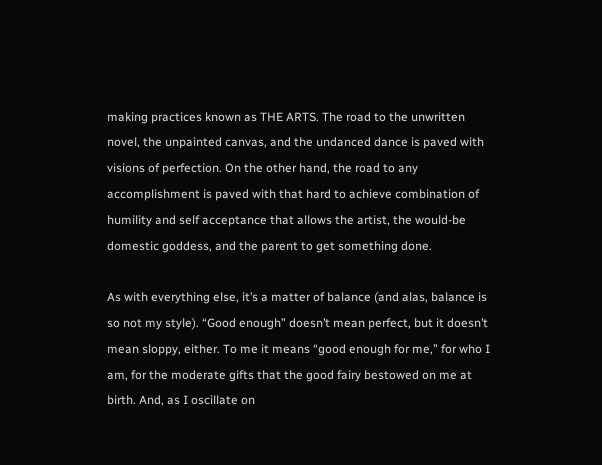making practices known as THE ARTS. The road to the unwritten novel, the unpainted canvas, and the undanced dance is paved with visions of perfection. On the other hand, the road to any accomplishment is paved with that hard to achieve combination of humility and self acceptance that allows the artist, the would-be domestic goddess, and the parent to get something done.

As with everything else, it’s a matter of balance (and alas, balance is so not my style). “Good enough” doesn’t mean perfect, but it doesn’t mean sloppy, either. To me it means “good enough for me,” for who I am, for the moderate gifts that the good fairy bestowed on me at birth. And, as I oscillate on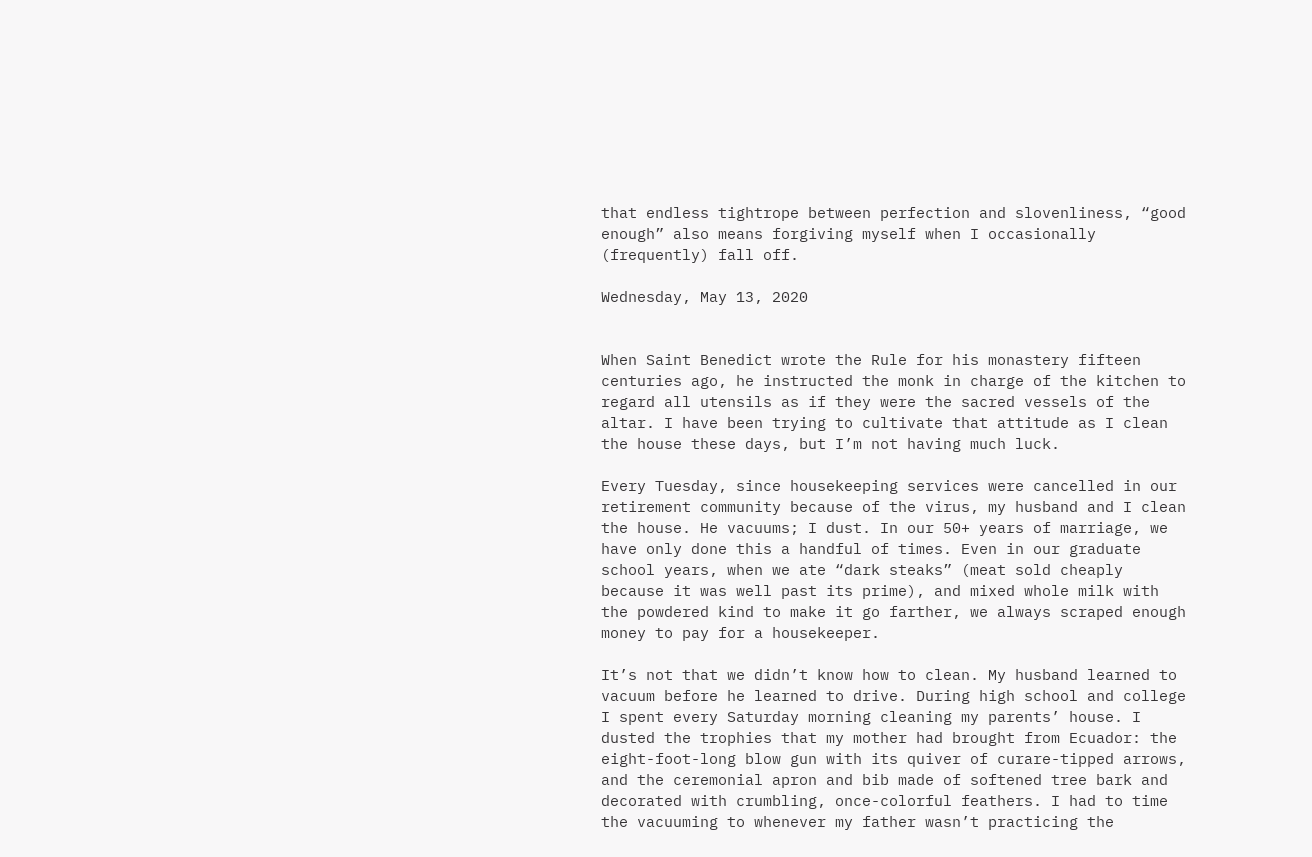that endless tightrope between perfection and slovenliness, “good enough” also means forgiving myself when I occasionally (frequently) fall off.

Wednesday, May 13, 2020


When Saint Benedict wrote the Rule for his monastery fifteen centuries ago, he instructed the monk in charge of the kitchen to regard all utensils as if they were the sacred vessels of the altar. I have been trying to cultivate that attitude as I clean the house these days, but I’m not having much luck.

Every Tuesday, since housekeeping services were cancelled in our retirement community because of the virus, my husband and I clean the house. He vacuums; I dust. In our 50+ years of marriage, we have only done this a handful of times. Even in our graduate school years, when we ate “dark steaks” (meat sold cheaply because it was well past its prime), and mixed whole milk with the powdered kind to make it go farther, we always scraped enough  money to pay for a housekeeper.

It’s not that we didn’t know how to clean. My husband learned to vacuum before he learned to drive. During high school and college I spent every Saturday morning cleaning my parents’ house. I dusted the trophies that my mother had brought from Ecuador: the eight-foot-long blow gun with its quiver of curare-tipped arrows, and the ceremonial apron and bib made of softened tree bark and decorated with crumbling, once-colorful feathers. I had to time the vacuuming to whenever my father wasn’t practicing the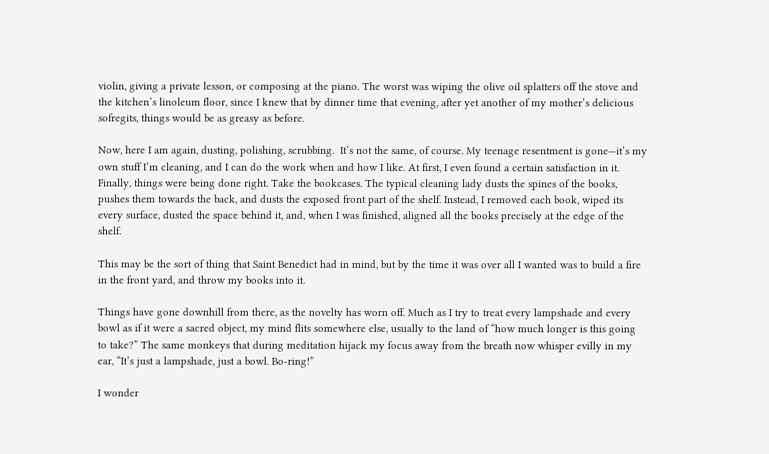violin, giving a private lesson, or composing at the piano. The worst was wiping the olive oil splatters off the stove and the kitchen’s linoleum floor, since I knew that by dinner time that evening, after yet another of my mother’s delicious sofregits, things would be as greasy as before.

Now, here I am again, dusting, polishing, scrubbing.  It’s not the same, of course. My teenage resentment is gone—it’s my own stuff I’m cleaning, and I can do the work when and how I like. At first, I even found a certain satisfaction in it. Finally, things were being done right. Take the bookcases. The typical cleaning lady dusts the spines of the books, pushes them towards the back, and dusts the exposed front part of the shelf. Instead, I removed each book, wiped its every surface, dusted the space behind it, and, when I was finished, aligned all the books precisely at the edge of the shelf.

This may be the sort of thing that Saint Benedict had in mind, but by the time it was over all I wanted was to build a fire in the front yard, and throw my books into it.

Things have gone downhill from there, as the novelty has worn off. Much as I try to treat every lampshade and every bowl as if it were a sacred object, my mind flits somewhere else, usually to the land of “how much longer is this going to take?” The same monkeys that during meditation hijack my focus away from the breath now whisper evilly in my ear, “It’s just a lampshade, just a bowl. Bo-ring!”

I wonder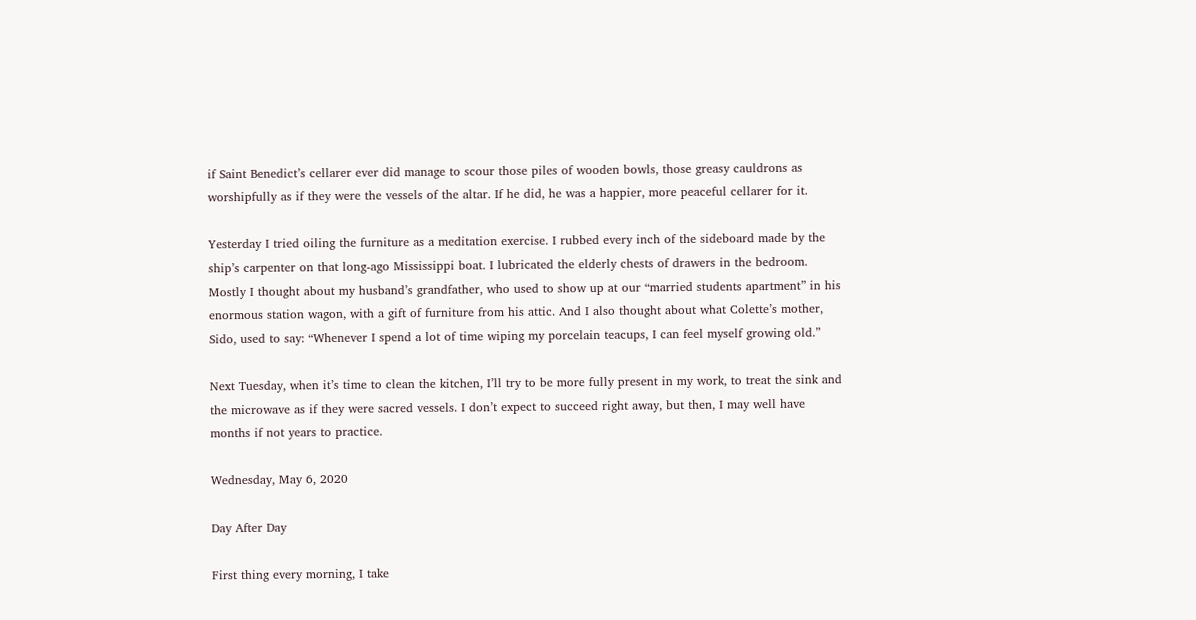if Saint Benedict’s cellarer ever did manage to scour those piles of wooden bowls, those greasy cauldrons as worshipfully as if they were the vessels of the altar. If he did, he was a happier, more peaceful cellarer for it.

Yesterday I tried oiling the furniture as a meditation exercise. I rubbed every inch of the sideboard made by the ship’s carpenter on that long-ago Mississippi boat. I lubricated the elderly chests of drawers in the bedroom. Mostly I thought about my husband’s grandfather, who used to show up at our “married students apartment” in his enormous station wagon, with a gift of furniture from his attic. And I also thought about what Colette’s mother, Sido, used to say: “Whenever I spend a lot of time wiping my porcelain teacups, I can feel myself growing old.”

Next Tuesday, when it’s time to clean the kitchen, I’ll try to be more fully present in my work, to treat the sink and the microwave as if they were sacred vessels. I don’t expect to succeed right away, but then, I may well have months if not years to practice.

Wednesday, May 6, 2020

Day After Day

First thing every morning, I take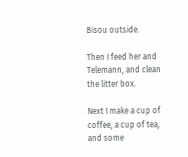Bisou outside.

Then I feed her and Telemann, and clean the litter box.

Next I make a cup of coffee, a cup of tea, and some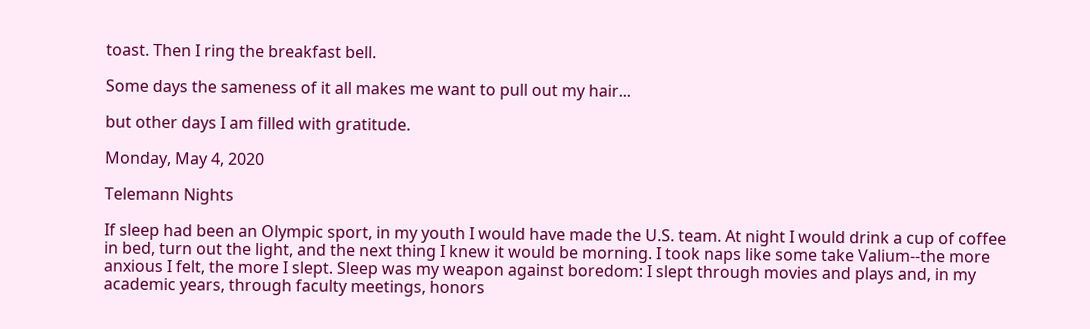toast. Then I ring the breakfast bell.

Some days the sameness of it all makes me want to pull out my hair...

but other days I am filled with gratitude.

Monday, May 4, 2020

Telemann Nights

If sleep had been an Olympic sport, in my youth I would have made the U.S. team. At night I would drink a cup of coffee in bed, turn out the light, and the next thing I knew it would be morning. I took naps like some take Valium--the more anxious I felt, the more I slept. Sleep was my weapon against boredom: I slept through movies and plays and, in my academic years, through faculty meetings, honors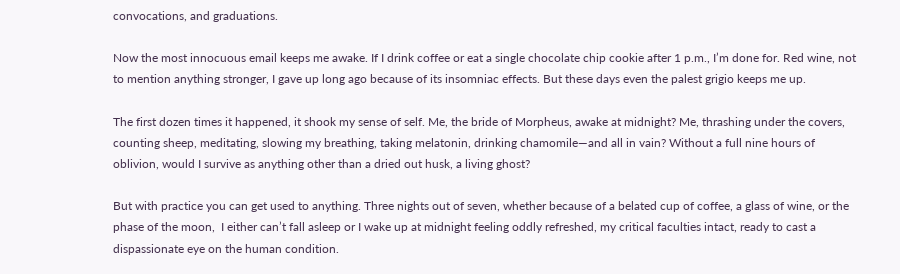convocations, and graduations.

Now the most innocuous email keeps me awake. If I drink coffee or eat a single chocolate chip cookie after 1 p.m., I’m done for. Red wine, not to mention anything stronger, I gave up long ago because of its insomniac effects. But these days even the palest grigio keeps me up.

The first dozen times it happened, it shook my sense of self. Me, the bride of Morpheus, awake at midnight? Me, thrashing under the covers, counting sheep, meditating, slowing my breathing, taking melatonin, drinking chamomile—and all in vain? Without a full nine hours of oblivion, would I survive as anything other than a dried out husk, a living ghost?

But with practice you can get used to anything. Three nights out of seven, whether because of a belated cup of coffee, a glass of wine, or the phase of the moon,  I either can’t fall asleep or I wake up at midnight feeling oddly refreshed, my critical faculties intact, ready to cast a dispassionate eye on the human condition.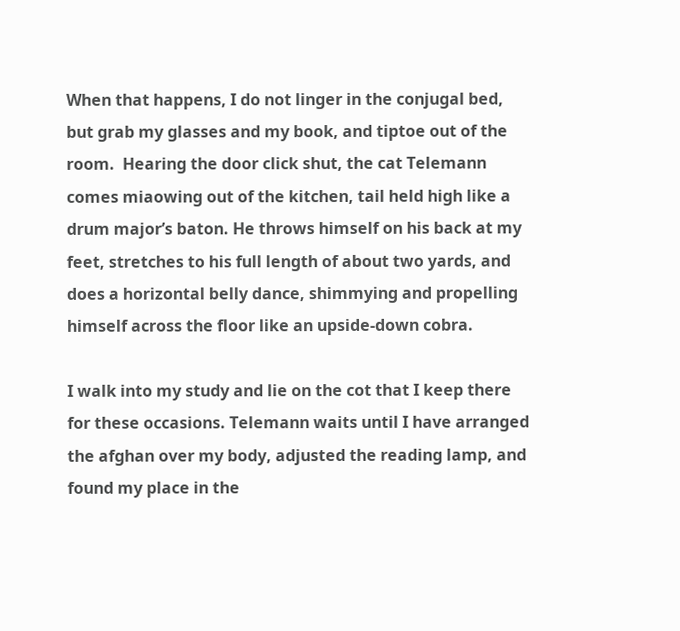When that happens, I do not linger in the conjugal bed, but grab my glasses and my book, and tiptoe out of the room.  Hearing the door click shut, the cat Telemann comes miaowing out of the kitchen, tail held high like a drum major’s baton. He throws himself on his back at my feet, stretches to his full length of about two yards, and does a horizontal belly dance, shimmying and propelling himself across the floor like an upside-down cobra.

I walk into my study and lie on the cot that I keep there for these occasions. Telemann waits until I have arranged the afghan over my body, adjusted the reading lamp, and found my place in the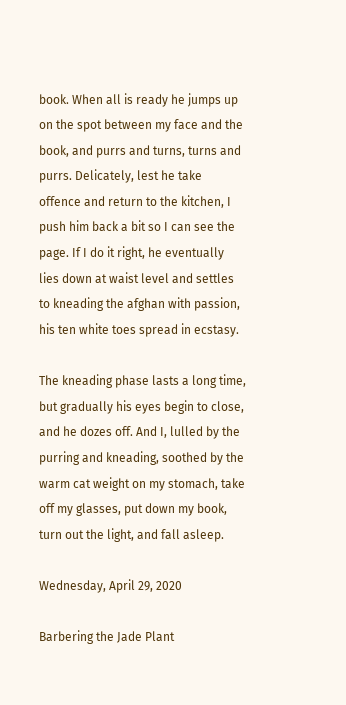book. When all is ready he jumps up on the spot between my face and the book, and purrs and turns, turns and purrs. Delicately, lest he take offence and return to the kitchen, I push him back a bit so I can see the page. If I do it right, he eventually lies down at waist level and settles to kneading the afghan with passion, his ten white toes spread in ecstasy.

The kneading phase lasts a long time, but gradually his eyes begin to close, and he dozes off. And I, lulled by the purring and kneading, soothed by the warm cat weight on my stomach, take off my glasses, put down my book, turn out the light, and fall asleep.

Wednesday, April 29, 2020

Barbering the Jade Plant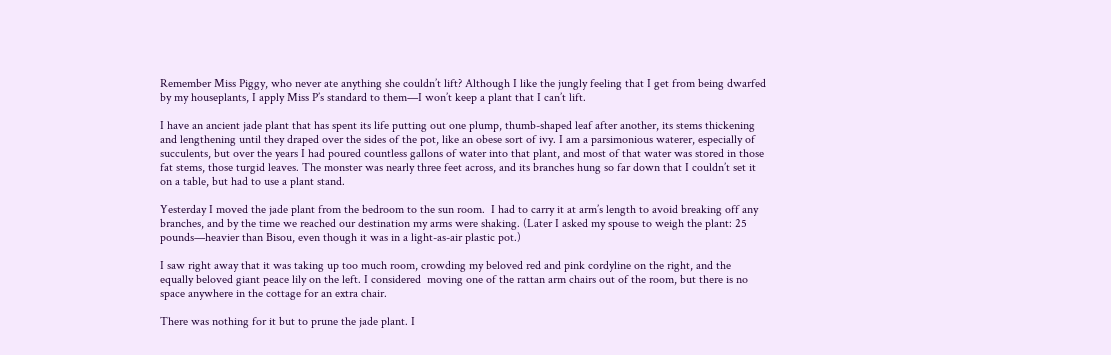Remember Miss Piggy, who never ate anything she couldn’t lift? Although I like the jungly feeling that I get from being dwarfed by my houseplants, I apply Miss P’s standard to them—I won’t keep a plant that I can’t lift.

I have an ancient jade plant that has spent its life putting out one plump, thumb-shaped leaf after another, its stems thickening and lengthening until they draped over the sides of the pot, like an obese sort of ivy. I am a parsimonious waterer, especially of succulents, but over the years I had poured countless gallons of water into that plant, and most of that water was stored in those fat stems, those turgid leaves. The monster was nearly three feet across, and its branches hung so far down that I couldn’t set it on a table, but had to use a plant stand.

Yesterday I moved the jade plant from the bedroom to the sun room.  I had to carry it at arm’s length to avoid breaking off any branches, and by the time we reached our destination my arms were shaking. (Later I asked my spouse to weigh the plant: 25 pounds—heavier than Bisou, even though it was in a light-as-air plastic pot.)

I saw right away that it was taking up too much room, crowding my beloved red and pink cordyline on the right, and the equally beloved giant peace lily on the left. I considered  moving one of the rattan arm chairs out of the room, but there is no space anywhere in the cottage for an extra chair.

There was nothing for it but to prune the jade plant. I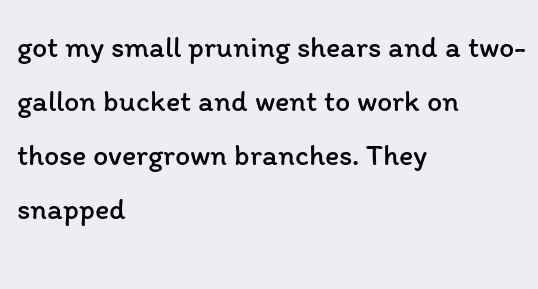got my small pruning shears and a two-gallon bucket and went to work on those overgrown branches. They snapped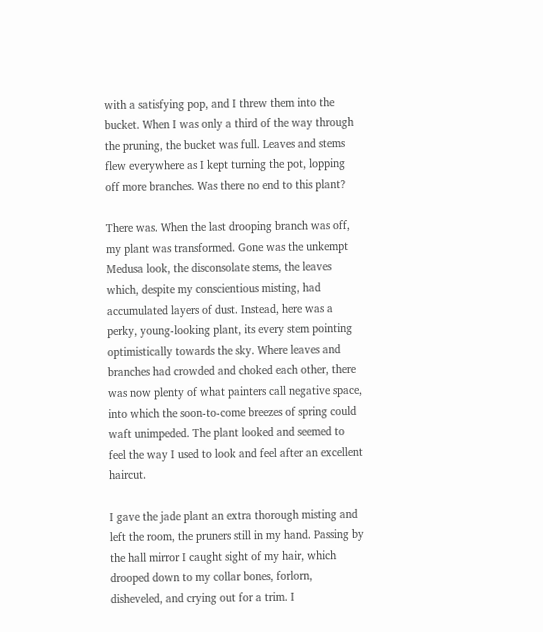with a satisfying pop, and I threw them into the bucket. When I was only a third of the way through the pruning, the bucket was full. Leaves and stems flew everywhere as I kept turning the pot, lopping off more branches. Was there no end to this plant?

There was. When the last drooping branch was off, my plant was transformed. Gone was the unkempt Medusa look, the disconsolate stems, the leaves which, despite my conscientious misting, had accumulated layers of dust. Instead, here was a perky, young-looking plant, its every stem pointing optimistically towards the sky. Where leaves and branches had crowded and choked each other, there was now plenty of what painters call negative space, into which the soon-to-come breezes of spring could waft unimpeded. The plant looked and seemed to feel the way I used to look and feel after an excellent haircut.

I gave the jade plant an extra thorough misting and left the room, the pruners still in my hand. Passing by the hall mirror I caught sight of my hair, which drooped down to my collar bones, forlorn, disheveled, and crying out for a trim. I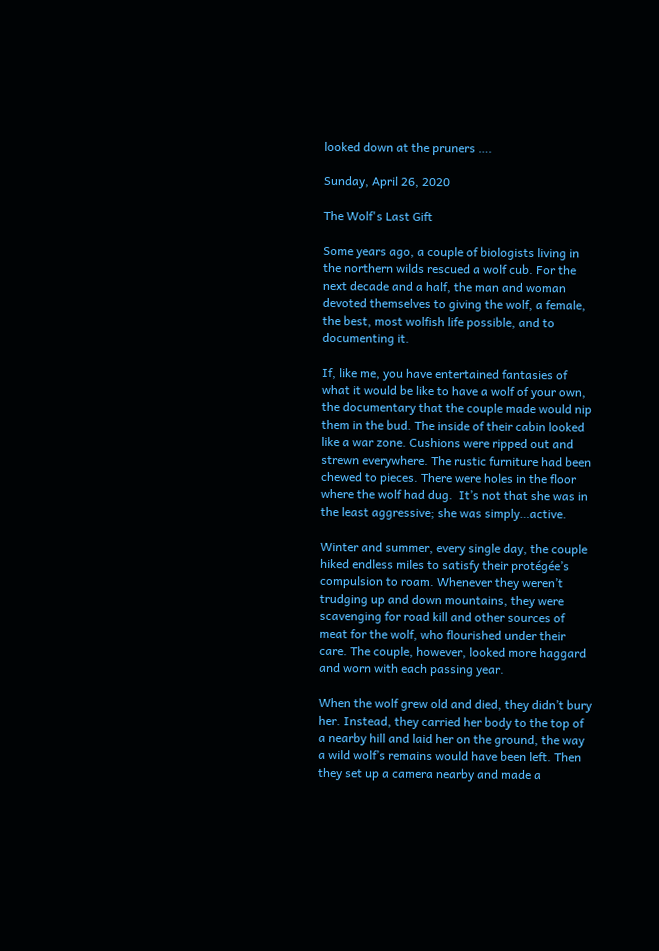looked down at the pruners ….

Sunday, April 26, 2020

The Wolf's Last Gift

Some years ago, a couple of biologists living in the northern wilds rescued a wolf cub. For the next decade and a half, the man and woman devoted themselves to giving the wolf, a female, the best, most wolfish life possible, and to documenting it.

If, like me, you have entertained fantasies of what it would be like to have a wolf of your own, the documentary that the couple made would nip them in the bud. The inside of their cabin looked like a war zone. Cushions were ripped out and strewn everywhere. The rustic furniture had been chewed to pieces. There were holes in the floor where the wolf had dug.  It’s not that she was in the least aggressive; she was simply…active.

Winter and summer, every single day, the couple hiked endless miles to satisfy their protégée’s compulsion to roam. Whenever they weren’t trudging up and down mountains, they were scavenging for road kill and other sources of meat for the wolf, who flourished under their care. The couple, however, looked more haggard and worn with each passing year.

When the wolf grew old and died, they didn’t bury her. Instead, they carried her body to the top of a nearby hill and laid her on the ground, the way a wild wolf’s remains would have been left. Then they set up a camera nearby and made a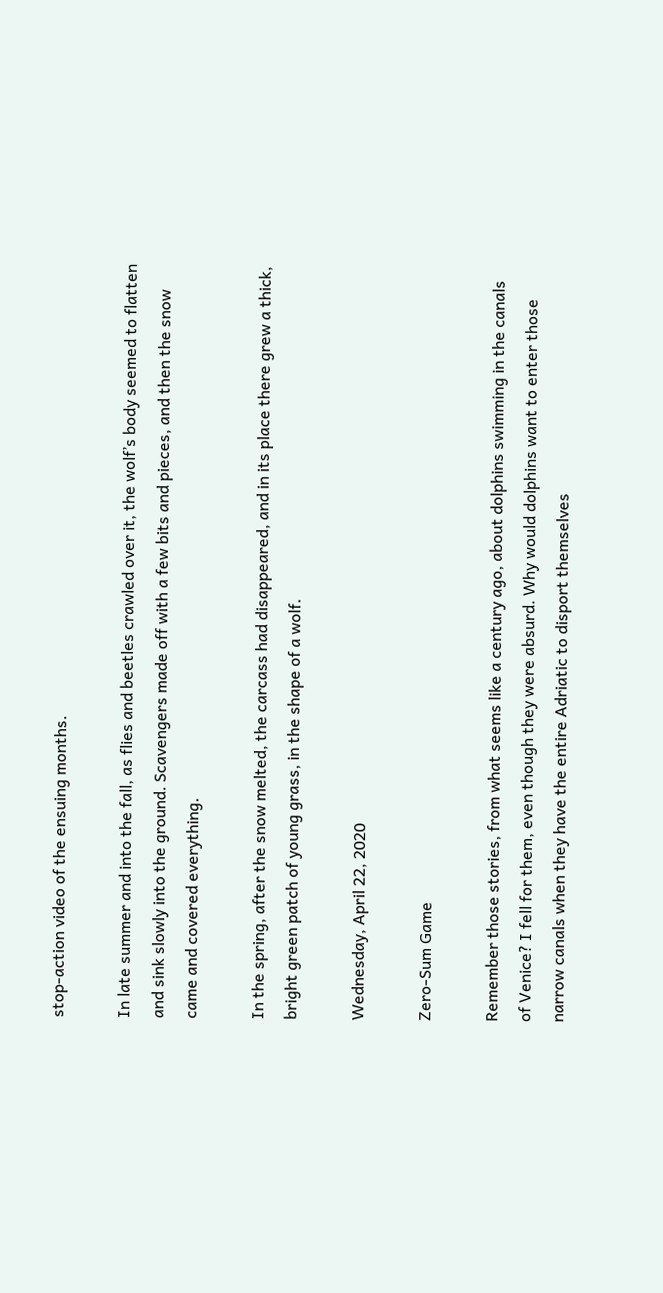stop-action video of the ensuing months.

In late summer and into the fall, as flies and beetles crawled over it, the wolf’s body seemed to flatten and sink slowly into the ground. Scavengers made off with a few bits and pieces, and then the snow came and covered everything.

In the spring, after the snow melted, the carcass had disappeared, and in its place there grew a thick, bright green patch of young grass, in the shape of a wolf.

Wednesday, April 22, 2020

Zero-Sum Game

Remember those stories, from what seems like a century ago, about dolphins swimming in the canals of Venice? I fell for them, even though they were absurd. Why would dolphins want to enter those narrow canals when they have the entire Adriatic to disport themselves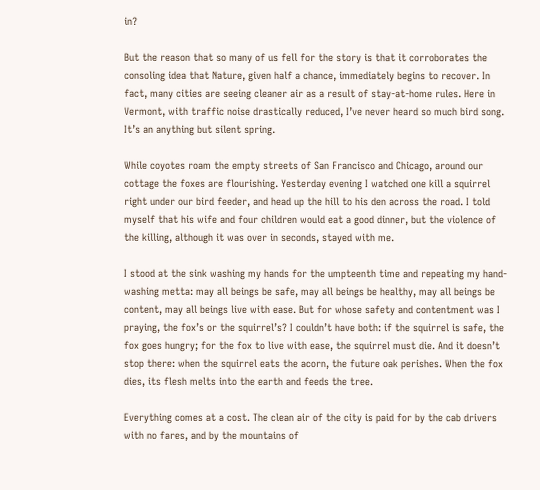in?

But the reason that so many of us fell for the story is that it corroborates the consoling idea that Nature, given half a chance, immediately begins to recover. In fact, many cities are seeing cleaner air as a result of stay-at-home rules. Here in Vermont, with traffic noise drastically reduced, I’ve never heard so much bird song. It’s an anything but silent spring.

While coyotes roam the empty streets of San Francisco and Chicago, around our cottage the foxes are flourishing. Yesterday evening I watched one kill a squirrel right under our bird feeder, and head up the hill to his den across the road. I told myself that his wife and four children would eat a good dinner, but the violence of the killing, although it was over in seconds, stayed with me.

I stood at the sink washing my hands for the umpteenth time and repeating my hand-washing metta: may all beings be safe, may all beings be healthy, may all beings be content, may all beings live with ease. But for whose safety and contentment was I praying, the fox’s or the squirrel’s? I couldn’t have both: if the squirrel is safe, the fox goes hungry; for the fox to live with ease, the squirrel must die. And it doesn’t stop there: when the squirrel eats the acorn, the future oak perishes. When the fox dies, its flesh melts into the earth and feeds the tree.

Everything comes at a cost. The clean air of the city is paid for by the cab drivers with no fares, and by the mountains of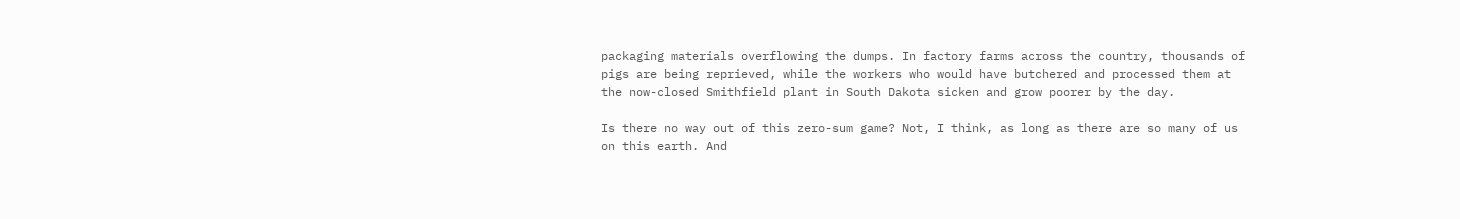packaging materials overflowing the dumps. In factory farms across the country, thousands of pigs are being reprieved, while the workers who would have butchered and processed them at the now-closed Smithfield plant in South Dakota sicken and grow poorer by the day.

Is there no way out of this zero-sum game? Not, I think, as long as there are so many of us on this earth. And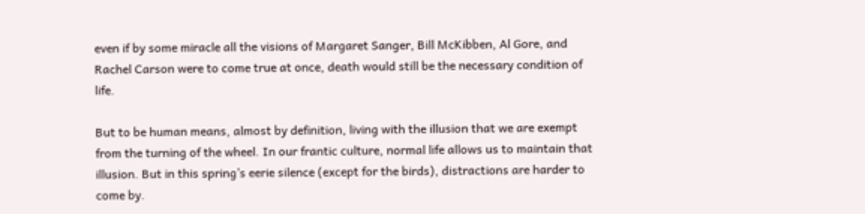even if by some miracle all the visions of Margaret Sanger, Bill McKibben, Al Gore, and Rachel Carson were to come true at once, death would still be the necessary condition of life.

But to be human means, almost by definition, living with the illusion that we are exempt from the turning of the wheel. In our frantic culture, normal life allows us to maintain that illusion. But in this spring’s eerie silence (except for the birds), distractions are harder to come by.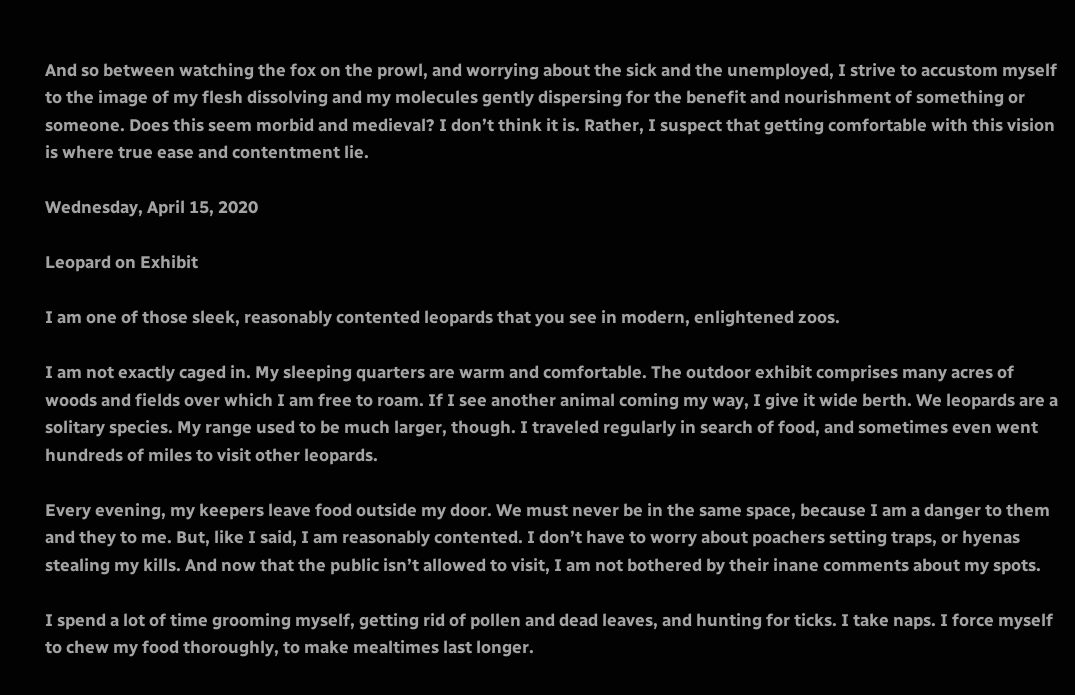And so between watching the fox on the prowl, and worrying about the sick and the unemployed, I strive to accustom myself to the image of my flesh dissolving and my molecules gently dispersing for the benefit and nourishment of something or someone. Does this seem morbid and medieval? I don’t think it is. Rather, I suspect that getting comfortable with this vision is where true ease and contentment lie.

Wednesday, April 15, 2020

Leopard on Exhibit

I am one of those sleek, reasonably contented leopards that you see in modern, enlightened zoos.

I am not exactly caged in. My sleeping quarters are warm and comfortable. The outdoor exhibit comprises many acres of woods and fields over which I am free to roam. If I see another animal coming my way, I give it wide berth. We leopards are a solitary species. My range used to be much larger, though. I traveled regularly in search of food, and sometimes even went hundreds of miles to visit other leopards.

Every evening, my keepers leave food outside my door. We must never be in the same space, because I am a danger to them and they to me. But, like I said, I am reasonably contented. I don’t have to worry about poachers setting traps, or hyenas stealing my kills. And now that the public isn’t allowed to visit, I am not bothered by their inane comments about my spots.

I spend a lot of time grooming myself, getting rid of pollen and dead leaves, and hunting for ticks. I take naps. I force myself to chew my food thoroughly, to make mealtimes last longer.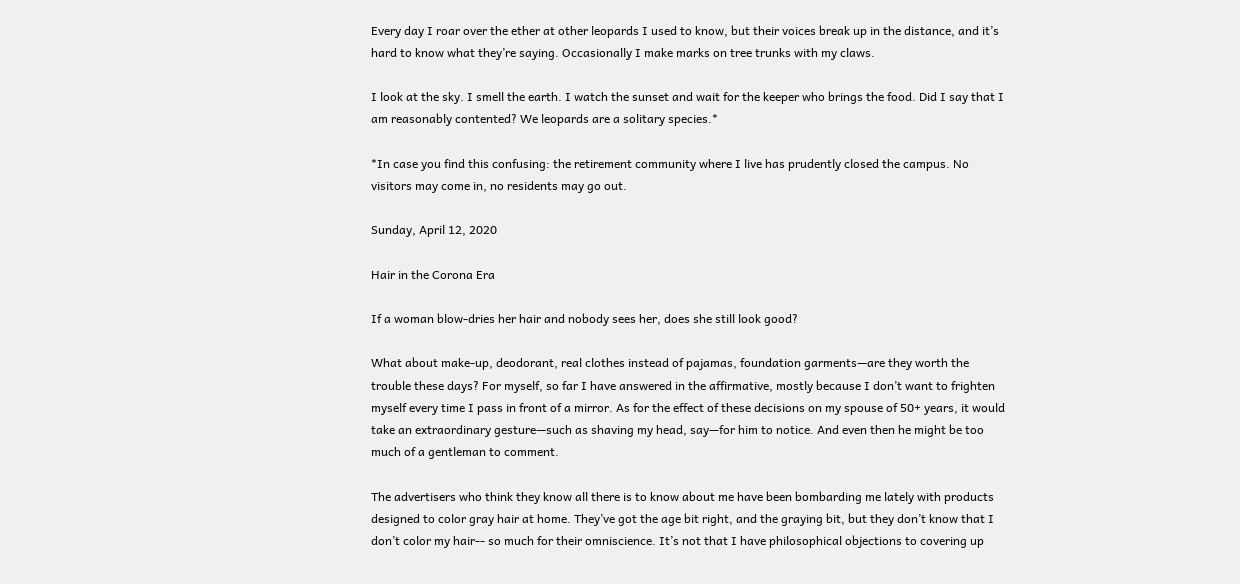Every day I roar over the ether at other leopards I used to know, but their voices break up in the distance, and it’s hard to know what they’re saying. Occasionally I make marks on tree trunks with my claws.

I look at the sky. I smell the earth. I watch the sunset and wait for the keeper who brings the food. Did I say that I am reasonably contented? We leopards are a solitary species.*

*In case you find this confusing: the retirement community where I live has prudently closed the campus. No visitors may come in, no residents may go out.

Sunday, April 12, 2020

Hair in the Corona Era

If a woman blow-dries her hair and nobody sees her, does she still look good?

What about make-up, deodorant, real clothes instead of pajamas, foundation garments—are they worth the trouble these days? For myself, so far I have answered in the affirmative, mostly because I don’t want to frighten myself every time I pass in front of a mirror. As for the effect of these decisions on my spouse of 50+ years, it would take an extraordinary gesture—such as shaving my head, say—for him to notice. And even then he might be too much of a gentleman to comment.

The advertisers who think they know all there is to know about me have been bombarding me lately with products designed to color gray hair at home. They’ve got the age bit right, and the graying bit, but they don’t know that I don’t color my hair-- so much for their omniscience. It’s not that I have philosophical objections to covering up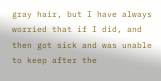gray hair, but I have always worried that if I did, and then got sick and was unable to keep after the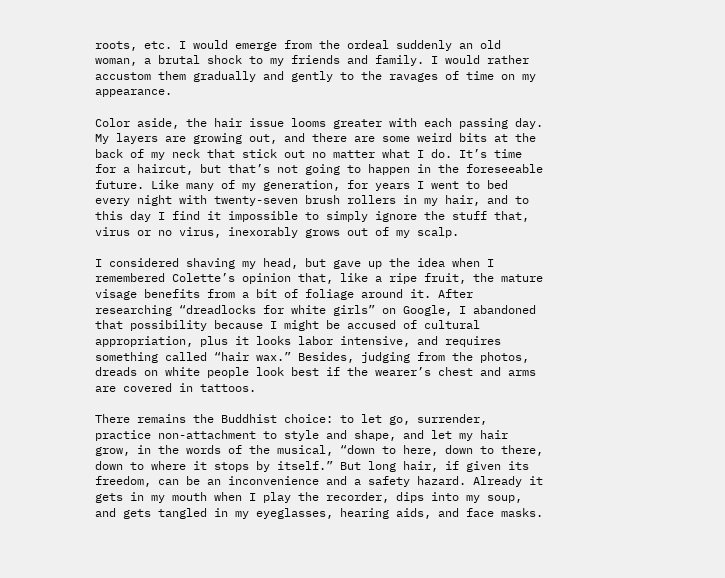roots, etc. I would emerge from the ordeal suddenly an old woman, a brutal shock to my friends and family. I would rather accustom them gradually and gently to the ravages of time on my appearance.

Color aside, the hair issue looms greater with each passing day. My layers are growing out, and there are some weird bits at the back of my neck that stick out no matter what I do. It’s time for a haircut, but that’s not going to happen in the foreseeable future. Like many of my generation, for years I went to bed every night with twenty-seven brush rollers in my hair, and to this day I find it impossible to simply ignore the stuff that, virus or no virus, inexorably grows out of my scalp.

I considered shaving my head, but gave up the idea when I remembered Colette’s opinion that, like a ripe fruit, the mature visage benefits from a bit of foliage around it. After researching “dreadlocks for white girls” on Google, I abandoned that possibility because I might be accused of cultural appropriation, plus it looks labor intensive, and requires something called “hair wax.” Besides, judging from the photos, dreads on white people look best if the wearer’s chest and arms are covered in tattoos.

There remains the Buddhist choice: to let go, surrender, practice non-attachment to style and shape, and let my hair grow, in the words of the musical, “down to here, down to there, down to where it stops by itself.” But long hair, if given its freedom, can be an inconvenience and a safety hazard. Already it gets in my mouth when I play the recorder, dips into my soup, and gets tangled in my eyeglasses, hearing aids, and face masks.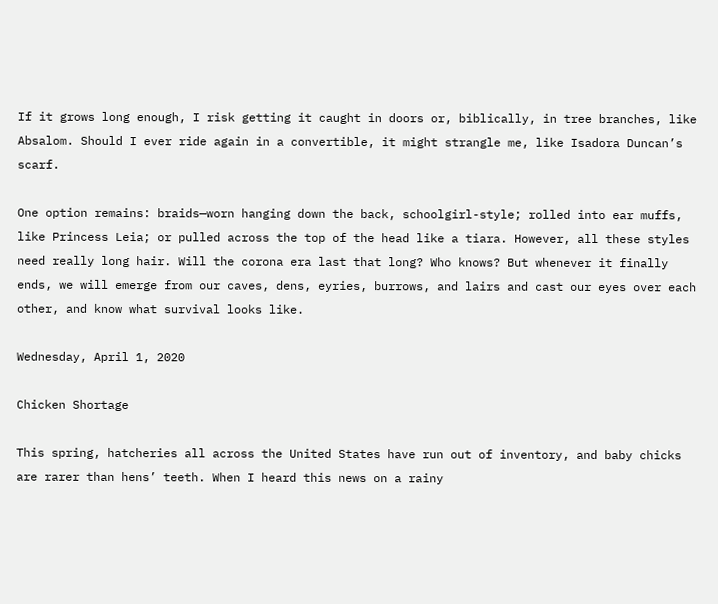If it grows long enough, I risk getting it caught in doors or, biblically, in tree branches, like Absalom. Should I ever ride again in a convertible, it might strangle me, like Isadora Duncan’s scarf.

One option remains: braids—worn hanging down the back, schoolgirl-style; rolled into ear muffs, like Princess Leia; or pulled across the top of the head like a tiara. However, all these styles need really long hair. Will the corona era last that long? Who knows? But whenever it finally ends, we will emerge from our caves, dens, eyries, burrows, and lairs and cast our eyes over each other, and know what survival looks like.

Wednesday, April 1, 2020

Chicken Shortage

This spring, hatcheries all across the United States have run out of inventory, and baby chicks are rarer than hens’ teeth. When I heard this news on a rainy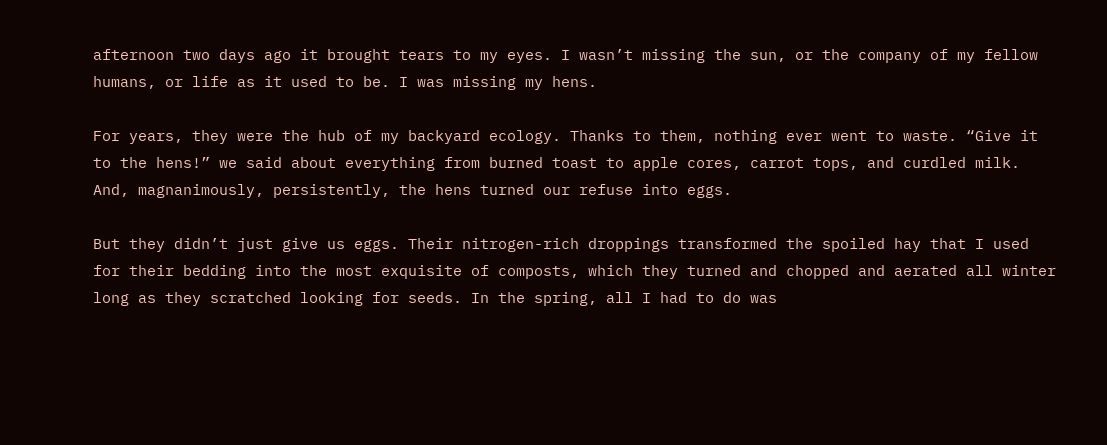afternoon two days ago it brought tears to my eyes. I wasn’t missing the sun, or the company of my fellow humans, or life as it used to be. I was missing my hens.

For years, they were the hub of my backyard ecology. Thanks to them, nothing ever went to waste. “Give it to the hens!” we said about everything from burned toast to apple cores, carrot tops, and curdled milk. And, magnanimously, persistently, the hens turned our refuse into eggs.

But they didn’t just give us eggs. Their nitrogen-rich droppings transformed the spoiled hay that I used for their bedding into the most exquisite of composts, which they turned and chopped and aerated all winter long as they scratched looking for seeds. In the spring, all I had to do was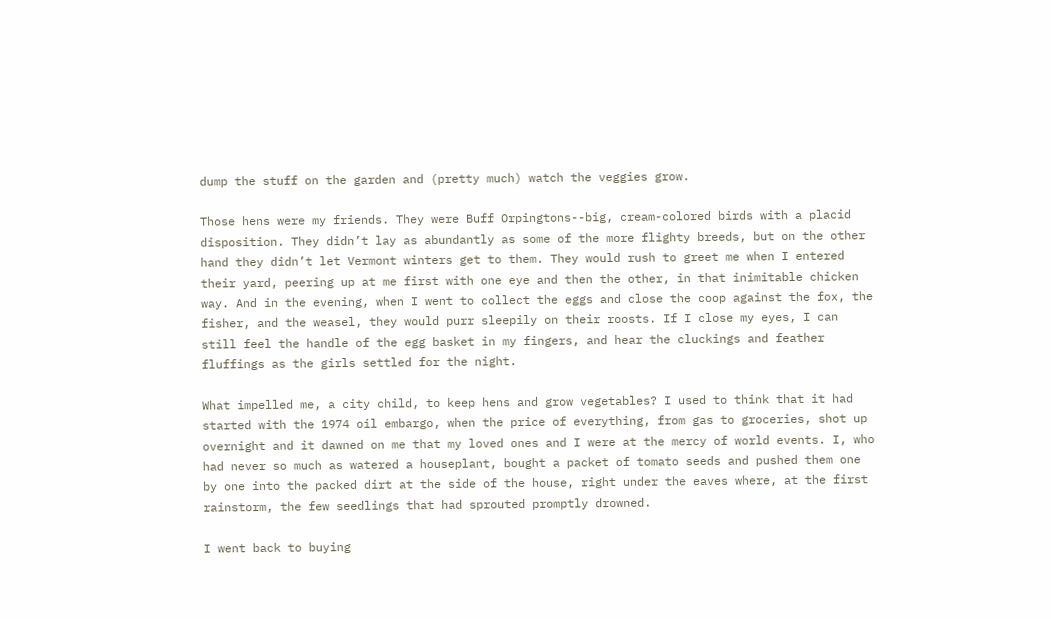dump the stuff on the garden and (pretty much) watch the veggies grow.

Those hens were my friends. They were Buff Orpingtons--big, cream-colored birds with a placid disposition. They didn’t lay as abundantly as some of the more flighty breeds, but on the other hand they didn’t let Vermont winters get to them. They would rush to greet me when I entered their yard, peering up at me first with one eye and then the other, in that inimitable chicken way. And in the evening, when I went to collect the eggs and close the coop against the fox, the fisher, and the weasel, they would purr sleepily on their roosts. If I close my eyes, I can still feel the handle of the egg basket in my fingers, and hear the cluckings and feather fluffings as the girls settled for the night.

What impelled me, a city child, to keep hens and grow vegetables? I used to think that it had started with the 1974 oil embargo, when the price of everything, from gas to groceries, shot up overnight and it dawned on me that my loved ones and I were at the mercy of world events. I, who had never so much as watered a houseplant, bought a packet of tomato seeds and pushed them one by one into the packed dirt at the side of the house, right under the eaves where, at the first rainstorm, the few seedlings that had sprouted promptly drowned.

I went back to buying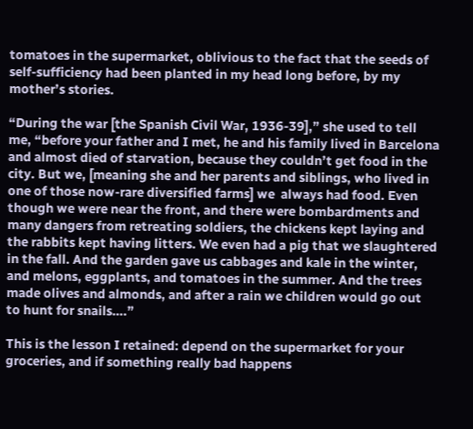tomatoes in the supermarket, oblivious to the fact that the seeds of self-sufficiency had been planted in my head long before, by my mother’s stories.

“During the war [the Spanish Civil War, 1936-39],” she used to tell me, “before your father and I met, he and his family lived in Barcelona and almost died of starvation, because they couldn’t get food in the city. But we, [meaning she and her parents and siblings, who lived in one of those now-rare diversified farms] we  always had food. Even though we were near the front, and there were bombardments and many dangers from retreating soldiers, the chickens kept laying and the rabbits kept having litters. We even had a pig that we slaughtered in the fall. And the garden gave us cabbages and kale in the winter, and melons, eggplants, and tomatoes in the summer. And the trees made olives and almonds, and after a rain we children would go out to hunt for snails….”

This is the lesson I retained: depend on the supermarket for your groceries, and if something really bad happens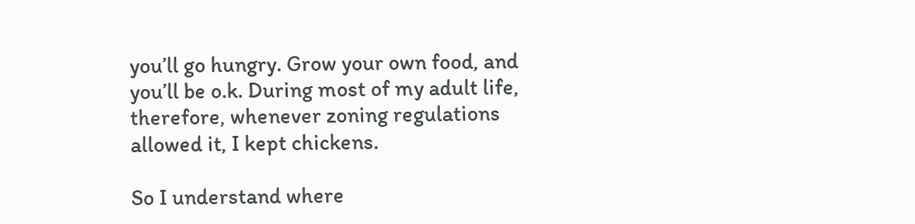you’ll go hungry. Grow your own food, and you’ll be o.k. During most of my adult life, therefore, whenever zoning regulations allowed it, I kept chickens.

So I understand where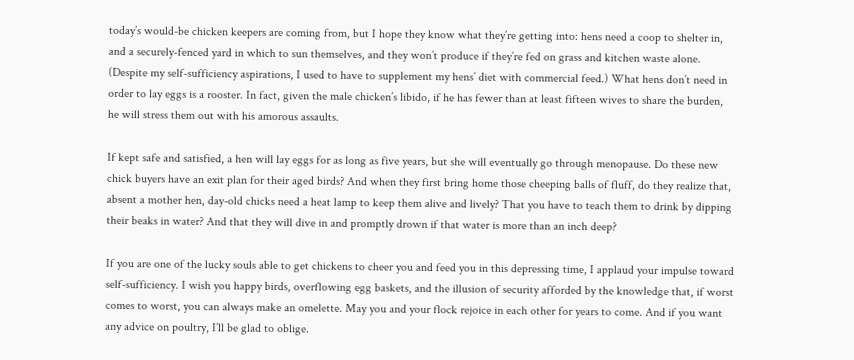today’s would-be chicken keepers are coming from, but I hope they know what they’re getting into: hens need a coop to shelter in, and a securely-fenced yard in which to sun themselves, and they won’t produce if they’re fed on grass and kitchen waste alone. (Despite my self-sufficiency aspirations, I used to have to supplement my hens’ diet with commercial feed.) What hens don’t need in order to lay eggs is a rooster. In fact, given the male chicken’s libido, if he has fewer than at least fifteen wives to share the burden, he will stress them out with his amorous assaults.

If kept safe and satisfied, a hen will lay eggs for as long as five years, but she will eventually go through menopause. Do these new chick buyers have an exit plan for their aged birds? And when they first bring home those cheeping balls of fluff, do they realize that, absent a mother hen, day-old chicks need a heat lamp to keep them alive and lively? That you have to teach them to drink by dipping their beaks in water? And that they will dive in and promptly drown if that water is more than an inch deep?

If you are one of the lucky souls able to get chickens to cheer you and feed you in this depressing time, I applaud your impulse toward self-sufficiency. I wish you happy birds, overflowing egg baskets, and the illusion of security afforded by the knowledge that, if worst comes to worst, you can always make an omelette. May you and your flock rejoice in each other for years to come. And if you want any advice on poultry, I’ll be glad to oblige.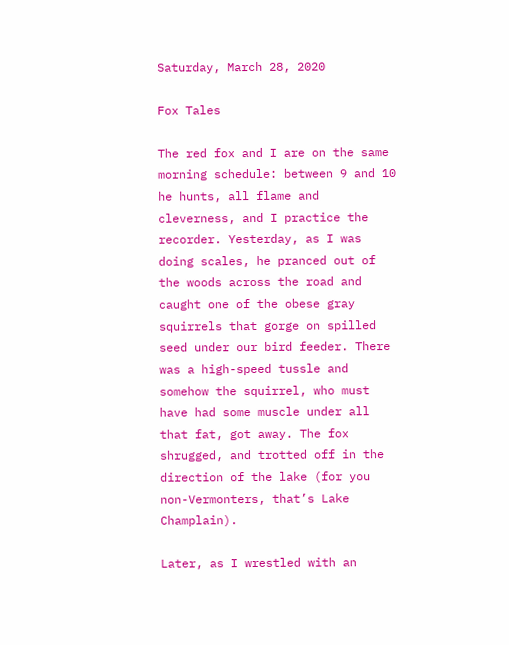Saturday, March 28, 2020

Fox Tales

The red fox and I are on the same morning schedule: between 9 and 10 he hunts, all flame and cleverness, and I practice the recorder. Yesterday, as I was doing scales, he pranced out of the woods across the road and caught one of the obese gray squirrels that gorge on spilled seed under our bird feeder. There was a high-speed tussle and somehow the squirrel, who must have had some muscle under all that fat, got away. The fox shrugged, and trotted off in the direction of the lake (for you non-Vermonters, that’s Lake Champlain).

Later, as I wrestled with an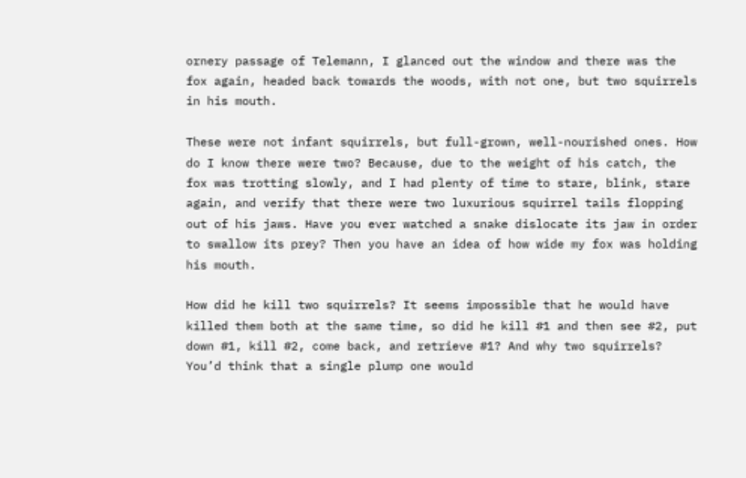ornery passage of Telemann, I glanced out the window and there was the fox again, headed back towards the woods, with not one, but two squirrels in his mouth.

These were not infant squirrels, but full-grown, well-nourished ones. How do I know there were two? Because, due to the weight of his catch, the fox was trotting slowly, and I had plenty of time to stare, blink, stare again, and verify that there were two luxurious squirrel tails flopping out of his jaws. Have you ever watched a snake dislocate its jaw in order to swallow its prey? Then you have an idea of how wide my fox was holding his mouth.

How did he kill two squirrels? It seems impossible that he would have killed them both at the same time, so did he kill #1 and then see #2, put down #1, kill #2, come back, and retrieve #1? And why two squirrels? You’d think that a single plump one would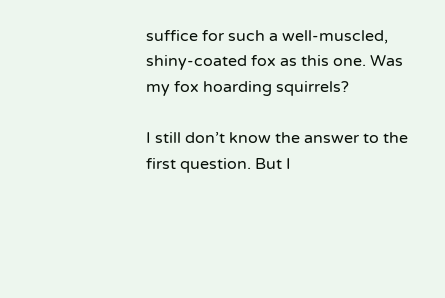suffice for such a well-muscled, shiny-coated fox as this one. Was my fox hoarding squirrels?

I still don’t know the answer to the first question. But I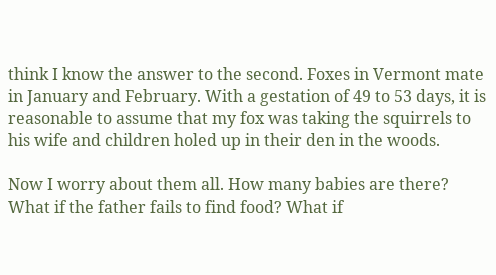think I know the answer to the second. Foxes in Vermont mate in January and February. With a gestation of 49 to 53 days, it is reasonable to assume that my fox was taking the squirrels to his wife and children holed up in their den in the woods.

Now I worry about them all. How many babies are there? What if the father fails to find food? What if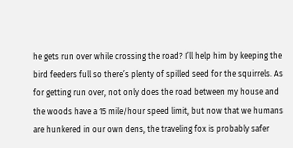he gets run over while crossing the road? I’ll help him by keeping the bird feeders full so there’s plenty of spilled seed for the squirrels. As for getting run over, not only does the road between my house and the woods have a 15 mile/hour speed limit, but now that we humans are hunkered in our own dens, the traveling fox is probably safer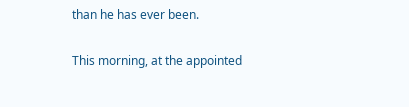than he has ever been.

This morning, at the appointed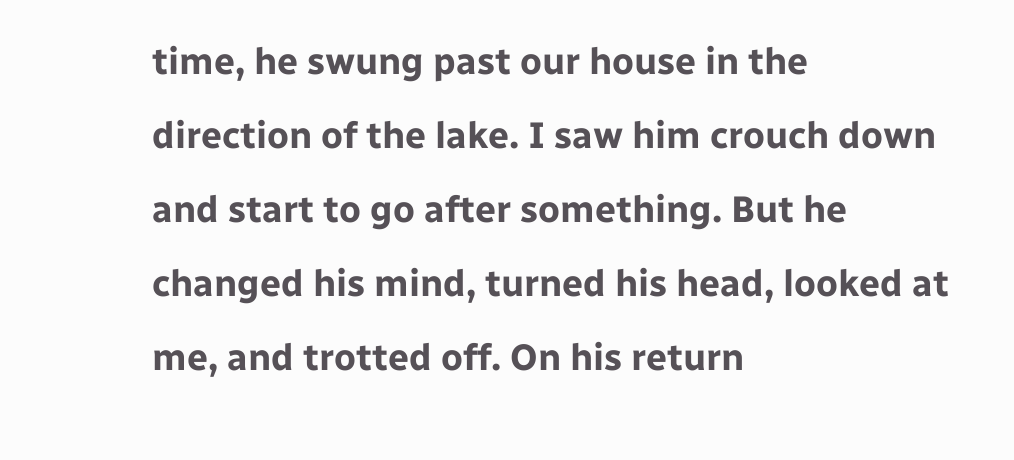time, he swung past our house in the direction of the lake. I saw him crouch down and start to go after something. But he changed his mind, turned his head, looked at me, and trotted off. On his return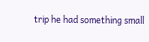trip he had something small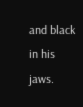and black in his jaws.